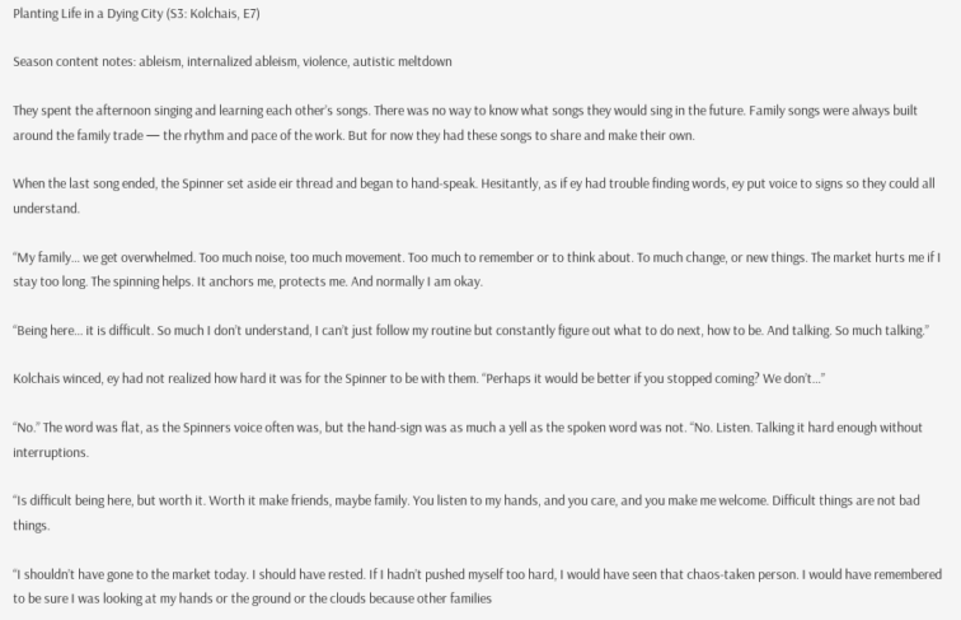Planting Life in a Dying City (S3: Kolchais, E7)

Season content notes: ableism, internalized ableism, violence, autistic meltdown

They spent the afternoon singing and learning each other’s songs. There was no way to know what songs they would sing in the future. Family songs were always built around the family trade — the rhythm and pace of the work. But for now they had these songs to share and make their own.

When the last song ended, the Spinner set aside eir thread and began to hand-speak. Hesitantly, as if ey had trouble finding words, ey put voice to signs so they could all understand.

“My family… we get overwhelmed. Too much noise, too much movement. Too much to remember or to think about. To much change, or new things. The market hurts me if I stay too long. The spinning helps. It anchors me, protects me. And normally I am okay.

“Being here… it is difficult. So much I don’t understand, I can’t just follow my routine but constantly figure out what to do next, how to be. And talking. So much talking.”

Kolchais winced, ey had not realized how hard it was for the Spinner to be with them. “Perhaps it would be better if you stopped coming? We don’t…”

“No.” The word was flat, as the Spinners voice often was, but the hand-sign was as much a yell as the spoken word was not. “No. Listen. Talking it hard enough without interruptions.

“Is difficult being here, but worth it. Worth it make friends, maybe family. You listen to my hands, and you care, and you make me welcome. Difficult things are not bad things.

“I shouldn’t have gone to the market today. I should have rested. If I hadn’t pushed myself too hard, I would have seen that chaos-taken person. I would have remembered to be sure I was looking at my hands or the ground or the clouds because other families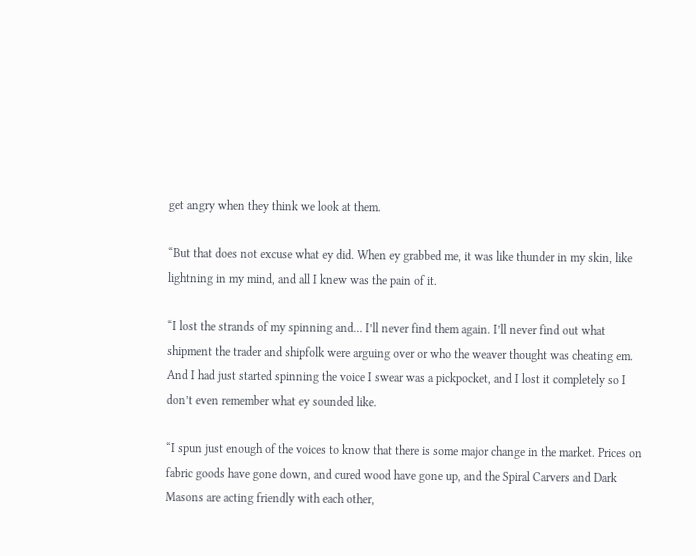get angry when they think we look at them.

“But that does not excuse what ey did. When ey grabbed me, it was like thunder in my skin, like lightning in my mind, and all I knew was the pain of it.

“I lost the strands of my spinning and… I’ll never find them again. I’ll never find out what shipment the trader and shipfolk were arguing over or who the weaver thought was cheating em. And I had just started spinning the voice I swear was a pickpocket, and I lost it completely so I don’t even remember what ey sounded like.

“I spun just enough of the voices to know that there is some major change in the market. Prices on fabric goods have gone down, and cured wood have gone up, and the Spiral Carvers and Dark Masons are acting friendly with each other,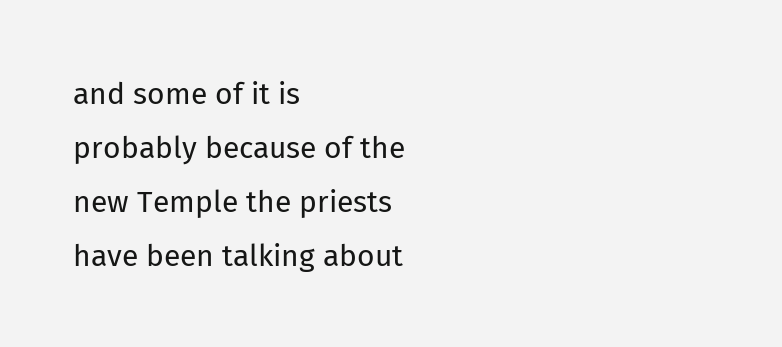and some of it is probably because of the new Temple the priests have been talking about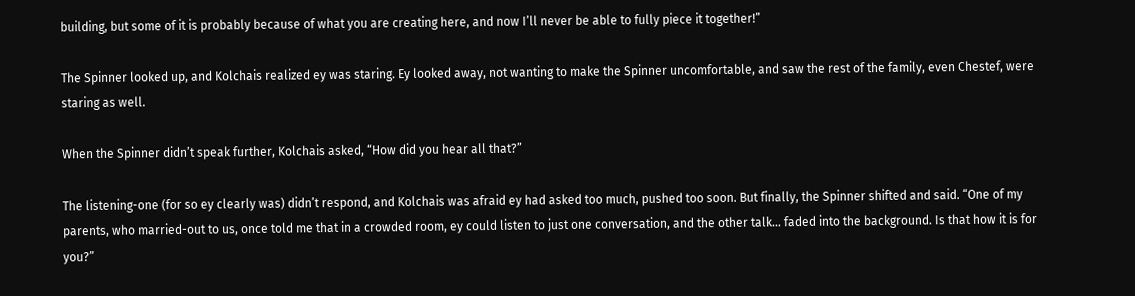building, but some of it is probably because of what you are creating here, and now I’ll never be able to fully piece it together!”

The Spinner looked up, and Kolchais realized ey was staring. Ey looked away, not wanting to make the Spinner uncomfortable, and saw the rest of the family, even Chestef, were staring as well.

When the Spinner didn’t speak further, Kolchais asked, “How did you hear all that?”

The listening-one (for so ey clearly was) didn’t respond, and Kolchais was afraid ey had asked too much, pushed too soon. But finally, the Spinner shifted and said. “One of my parents, who married-out to us, once told me that in a crowded room, ey could listen to just one conversation, and the other talk… faded into the background. Is that how it is for you?”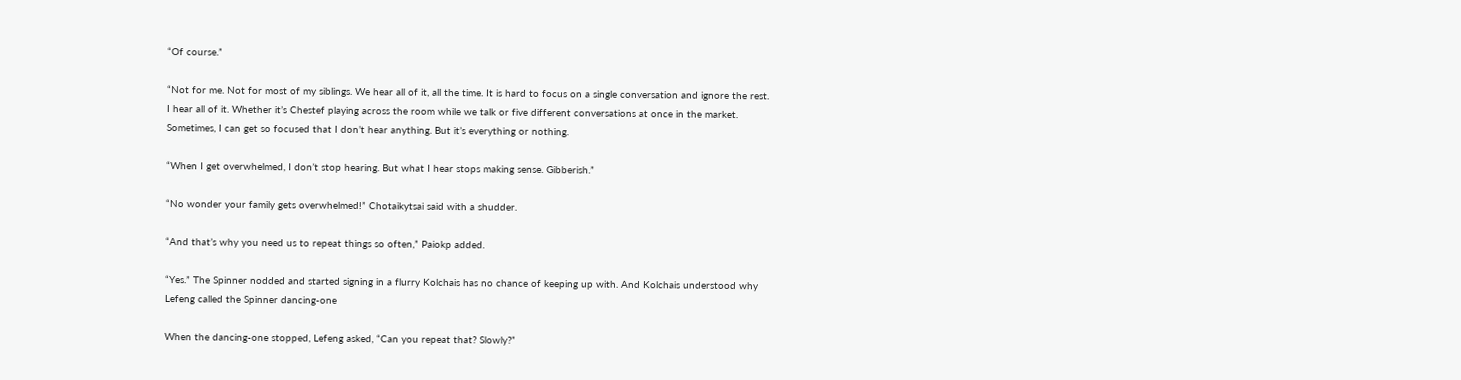“Of course.”

“Not for me. Not for most of my siblings. We hear all of it, all the time. It is hard to focus on a single conversation and ignore the rest. I hear all of it. Whether it’s Chestef playing across the room while we talk or five different conversations at once in the market. Sometimes, I can get so focused that I don’t hear anything. But it’s everything or nothing.

“When I get overwhelmed, I don’t stop hearing. But what I hear stops making sense. Gibberish.”

“No wonder your family gets overwhelmed!” Chotaikytsai said with a shudder.

“And that’s why you need us to repeat things so often,” Paiokp added.

“Yes.” The Spinner nodded and started signing in a flurry Kolchais has no chance of keeping up with. And Kolchais understood why Lefeng called the Spinner dancing-one

When the dancing-one stopped, Lefeng asked, “Can you repeat that? Slowly?”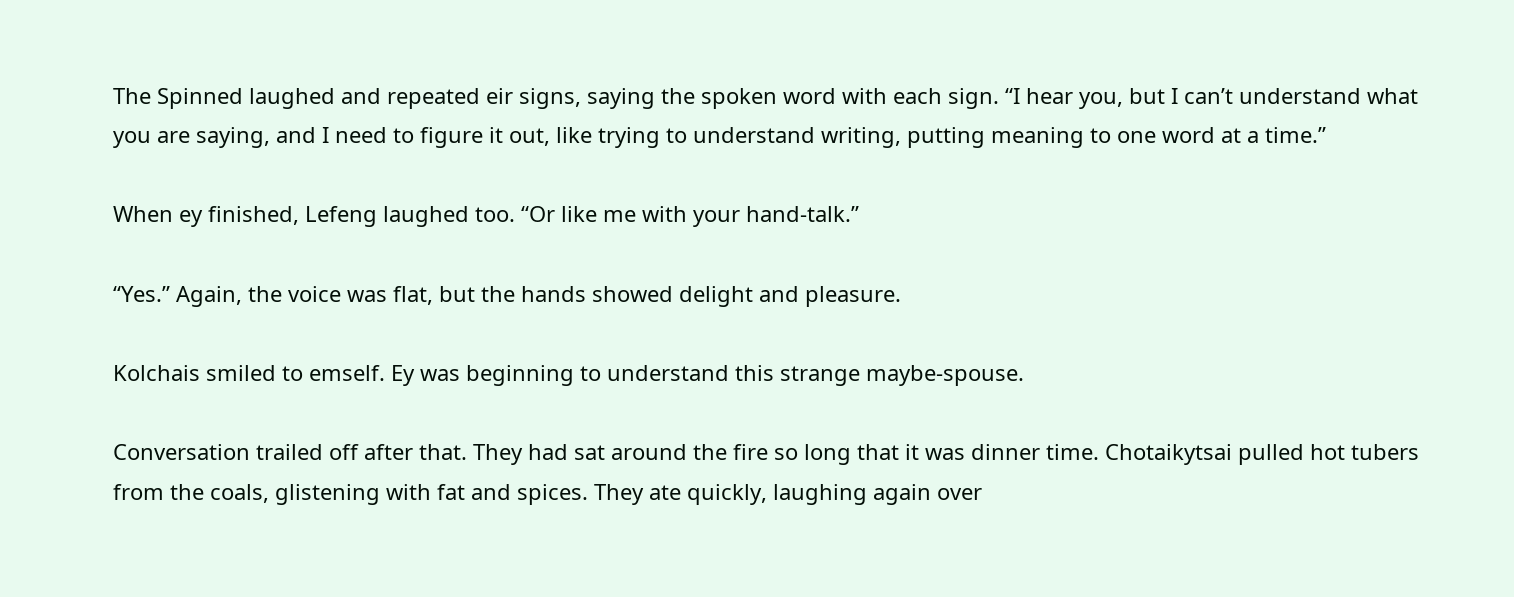The Spinned laughed and repeated eir signs, saying the spoken word with each sign. “I hear you, but I can’t understand what you are saying, and I need to figure it out, like trying to understand writing, putting meaning to one word at a time.”

When ey finished, Lefeng laughed too. “Or like me with your hand-talk.”

“Yes.” Again, the voice was flat, but the hands showed delight and pleasure.

Kolchais smiled to emself. Ey was beginning to understand this strange maybe-spouse.

Conversation trailed off after that. They had sat around the fire so long that it was dinner time. Chotaikytsai pulled hot tubers from the coals, glistening with fat and spices. They ate quickly, laughing again over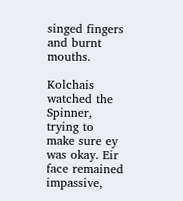singed fingers and burnt mouths.

Kolchais watched the Spinner, trying to make sure ey was okay. Eir face remained impassive,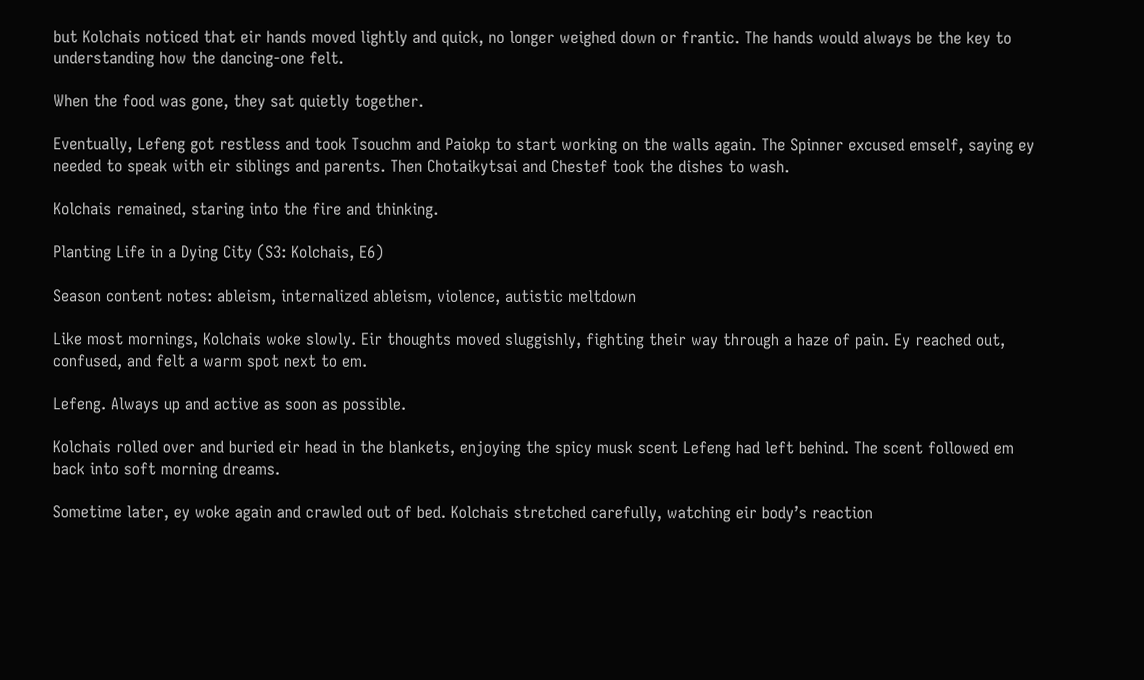but Kolchais noticed that eir hands moved lightly and quick, no longer weighed down or frantic. The hands would always be the key to understanding how the dancing-one felt.

When the food was gone, they sat quietly together.

Eventually, Lefeng got restless and took Tsouchm and Paiokp to start working on the walls again. The Spinner excused emself, saying ey needed to speak with eir siblings and parents. Then Chotaikytsai and Chestef took the dishes to wash.

Kolchais remained, staring into the fire and thinking.

Planting Life in a Dying City (S3: Kolchais, E6)

Season content notes: ableism, internalized ableism, violence, autistic meltdown

Like most mornings, Kolchais woke slowly. Eir thoughts moved sluggishly, fighting their way through a haze of pain. Ey reached out, confused, and felt a warm spot next to em.

Lefeng. Always up and active as soon as possible.

Kolchais rolled over and buried eir head in the blankets, enjoying the spicy musk scent Lefeng had left behind. The scent followed em back into soft morning dreams.

Sometime later, ey woke again and crawled out of bed. Kolchais stretched carefully, watching eir body’s reaction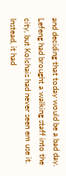and deciding that today would be a bad day. Lefeng had brought a walking staff into the city, but Kolchais had never seen em use it. Instead, it had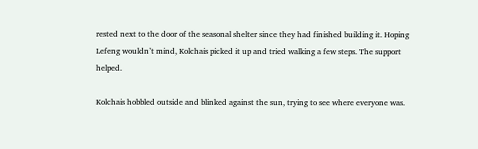rested next to the door of the seasonal shelter since they had finished building it. Hoping Lefeng wouldn’t mind, Kolchais picked it up and tried walking a few steps. The support helped.

Kolchais hobbled outside and blinked against the sun, trying to see where everyone was.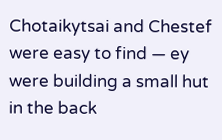Chotaikytsai and Chestef were easy to find — ey were building a small hut in the back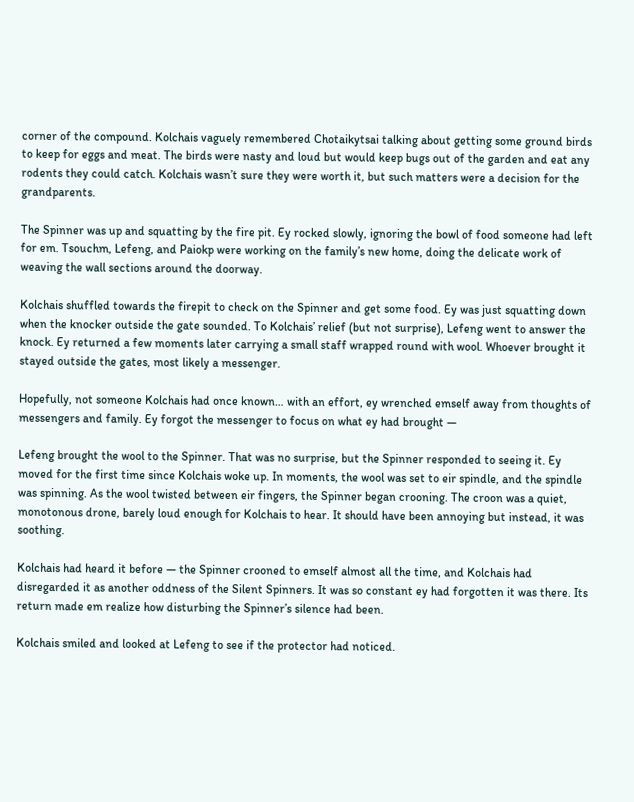corner of the compound. Kolchais vaguely remembered Chotaikytsai talking about getting some ground birds to keep for eggs and meat. The birds were nasty and loud but would keep bugs out of the garden and eat any rodents they could catch. Kolchais wasn’t sure they were worth it, but such matters were a decision for the grandparents.

The Spinner was up and squatting by the fire pit. Ey rocked slowly, ignoring the bowl of food someone had left for em. Tsouchm, Lefeng, and Paiokp were working on the family’s new home, doing the delicate work of weaving the wall sections around the doorway.

Kolchais shuffled towards the firepit to check on the Spinner and get some food. Ey was just squatting down when the knocker outside the gate sounded. To Kolchais’ relief (but not surprise), Lefeng went to answer the knock. Ey returned a few moments later carrying a small staff wrapped round with wool. Whoever brought it stayed outside the gates, most likely a messenger.

Hopefully, not someone Kolchais had once known… with an effort, ey wrenched emself away from thoughts of messengers and family. Ey forgot the messenger to focus on what ey had brought —

Lefeng brought the wool to the Spinner. That was no surprise, but the Spinner responded to seeing it. Ey moved for the first time since Kolchais woke up. In moments, the wool was set to eir spindle, and the spindle was spinning. As the wool twisted between eir fingers, the Spinner began crooning. The croon was a quiet, monotonous drone, barely loud enough for Kolchais to hear. It should have been annoying but instead, it was soothing.

Kolchais had heard it before — the Spinner crooned to emself almost all the time, and Kolchais had disregarded it as another oddness of the Silent Spinners. It was so constant ey had forgotten it was there. Its return made em realize how disturbing the Spinner’s silence had been.

Kolchais smiled and looked at Lefeng to see if the protector had noticed.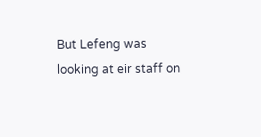But Lefeng was looking at eir staff on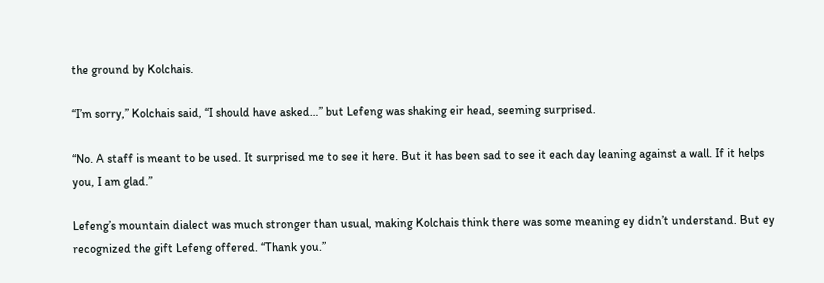the ground by Kolchais.

“I’m sorry,” Kolchais said, “I should have asked…” but Lefeng was shaking eir head, seeming surprised.

“No. A staff is meant to be used. It surprised me to see it here. But it has been sad to see it each day leaning against a wall. If it helps you, I am glad.”

Lefeng’s mountain dialect was much stronger than usual, making Kolchais think there was some meaning ey didn’t understand. But ey recognized the gift Lefeng offered. “Thank you.”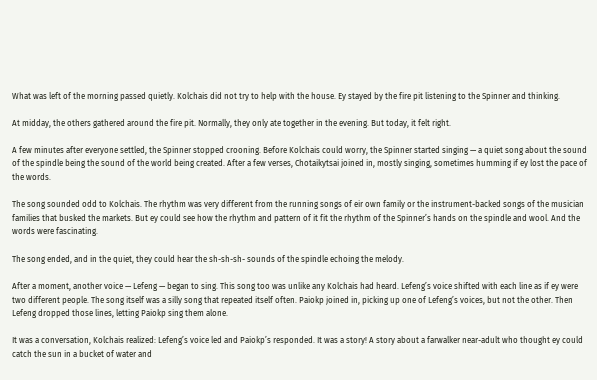What was left of the morning passed quietly. Kolchais did not try to help with the house. Ey stayed by the fire pit listening to the Spinner and thinking.

At midday, the others gathered around the fire pit. Normally, they only ate together in the evening. But today, it felt right.

A few minutes after everyone settled, the Spinner stopped crooning. Before Kolchais could worry, the Spinner started singing — a quiet song about the sound of the spindle being the sound of the world being created. After a few verses, Chotaikytsai joined in, mostly singing, sometimes humming if ey lost the pace of the words.

The song sounded odd to Kolchais. The rhythm was very different from the running songs of eir own family or the instrument-backed songs of the musician families that busked the markets. But ey could see how the rhythm and pattern of it fit the rhythm of the Spinner’s hands on the spindle and wool. And the words were fascinating.

The song ended, and in the quiet, they could hear the sh-sh-sh- sounds of the spindle echoing the melody.

After a moment, another voice — Lefeng — began to sing. This song too was unlike any Kolchais had heard. Lefeng’s voice shifted with each line as if ey were two different people. The song itself was a silly song that repeated itself often. Paiokp joined in, picking up one of Lefeng’s voices, but not the other. Then Lefeng dropped those lines, letting Paiokp sing them alone.

It was a conversation, Kolchais realized: Lefeng’s voice led and Paiokp’s responded. It was a story! A story about a farwalker near-adult who thought ey could catch the sun in a bucket of water and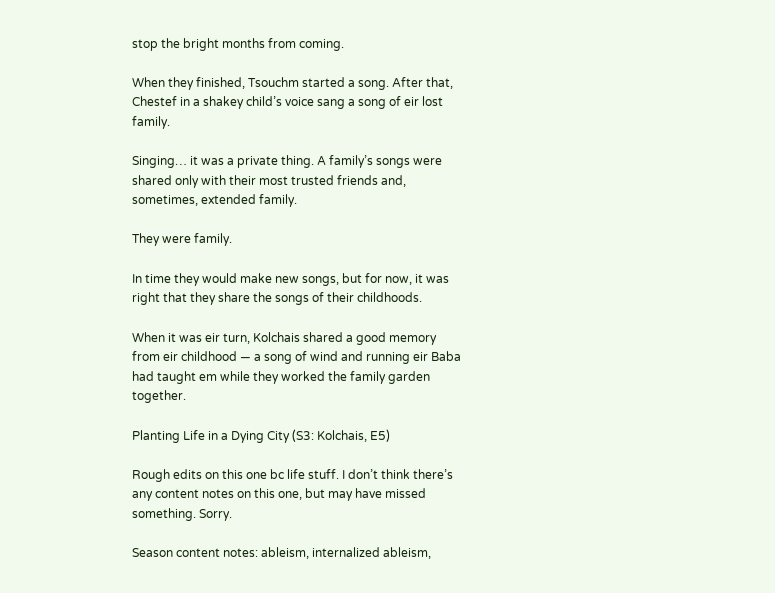stop the bright months from coming.

When they finished, Tsouchm started a song. After that, Chestef in a shakey child’s voice sang a song of eir lost family.

Singing… it was a private thing. A family’s songs were shared only with their most trusted friends and, sometimes, extended family.

They were family.

In time they would make new songs, but for now, it was right that they share the songs of their childhoods.

When it was eir turn, Kolchais shared a good memory from eir childhood — a song of wind and running eir Baba had taught em while they worked the family garden together.

Planting Life in a Dying City (S3: Kolchais, E5)

Rough edits on this one bc life stuff. I don’t think there’s any content notes on this one, but may have missed something. Sorry.

Season content notes: ableism, internalized ableism,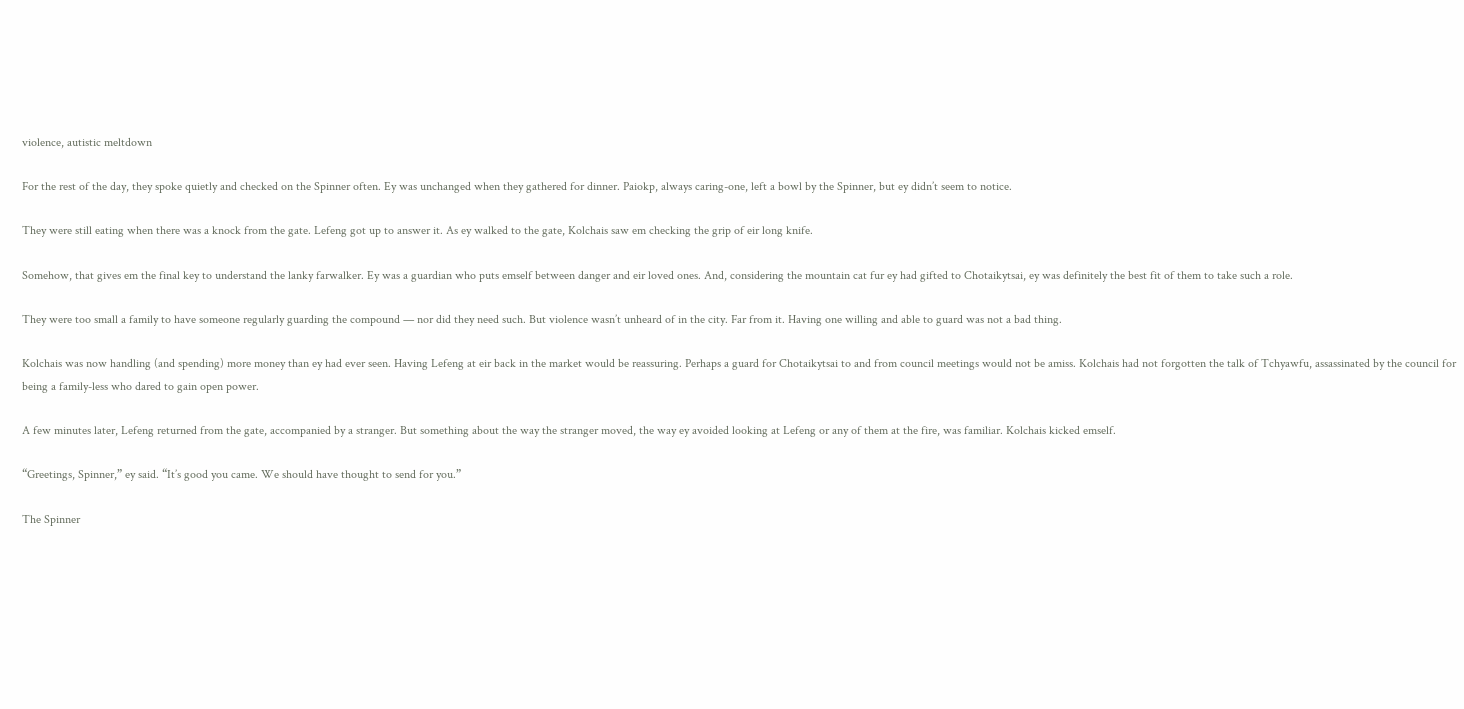violence, autistic meltdown

For the rest of the day, they spoke quietly and checked on the Spinner often. Ey was unchanged when they gathered for dinner. Paiokp, always caring-one, left a bowl by the Spinner, but ey didn’t seem to notice.

They were still eating when there was a knock from the gate. Lefeng got up to answer it. As ey walked to the gate, Kolchais saw em checking the grip of eir long knife.

Somehow, that gives em the final key to understand the lanky farwalker. Ey was a guardian who puts emself between danger and eir loved ones. And, considering the mountain cat fur ey had gifted to Chotaikytsai, ey was definitely the best fit of them to take such a role.

They were too small a family to have someone regularly guarding the compound — nor did they need such. But violence wasn’t unheard of in the city. Far from it. Having one willing and able to guard was not a bad thing.

Kolchais was now handling (and spending) more money than ey had ever seen. Having Lefeng at eir back in the market would be reassuring. Perhaps a guard for Chotaikytsai to and from council meetings would not be amiss. Kolchais had not forgotten the talk of Tchyawfu, assassinated by the council for being a family-less who dared to gain open power.

A few minutes later, Lefeng returned from the gate, accompanied by a stranger. But something about the way the stranger moved, the way ey avoided looking at Lefeng or any of them at the fire, was familiar. Kolchais kicked emself.

“Greetings, Spinner,” ey said. “It’s good you came. We should have thought to send for you.”

The Spinner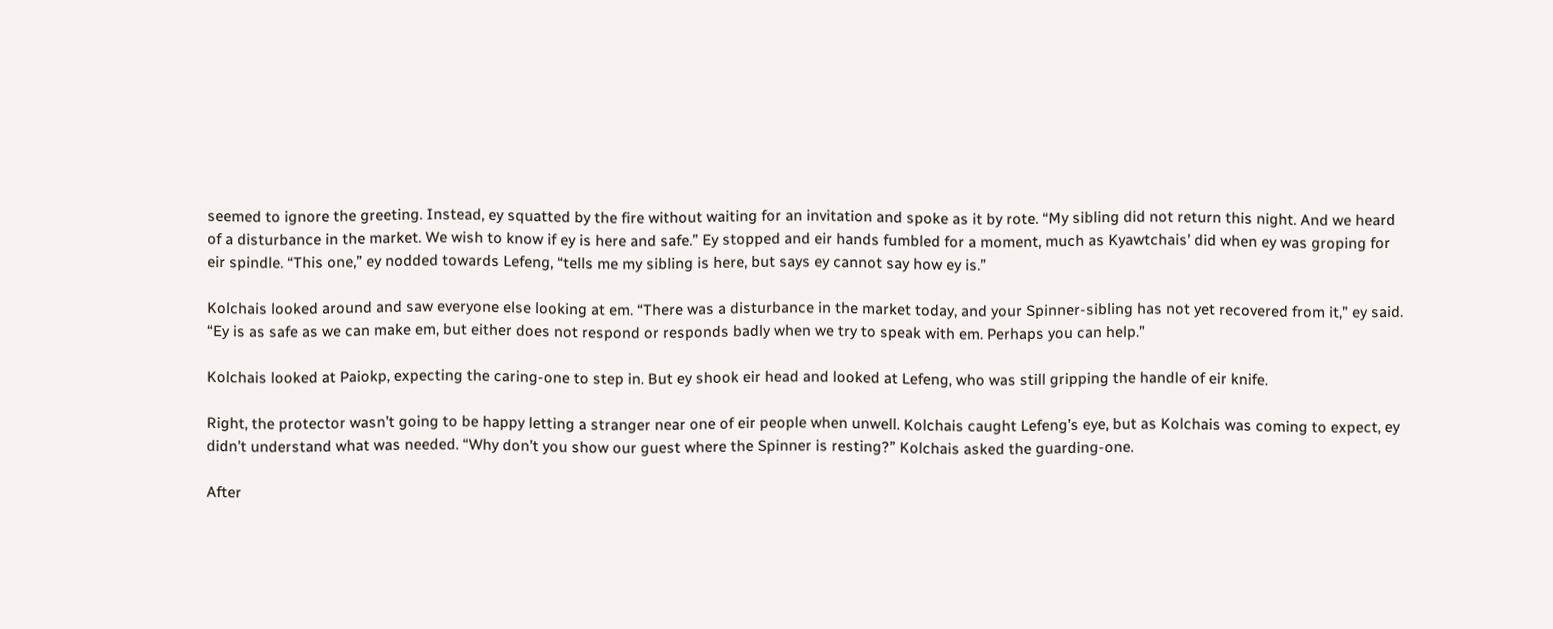seemed to ignore the greeting. Instead, ey squatted by the fire without waiting for an invitation and spoke as it by rote. “My sibling did not return this night. And we heard of a disturbance in the market. We wish to know if ey is here and safe.” Ey stopped and eir hands fumbled for a moment, much as Kyawtchais’ did when ey was groping for eir spindle. “This one,” ey nodded towards Lefeng, “tells me my sibling is here, but says ey cannot say how ey is.”

Kolchais looked around and saw everyone else looking at em. “There was a disturbance in the market today, and your Spinner-sibling has not yet recovered from it,” ey said. “Ey is as safe as we can make em, but either does not respond or responds badly when we try to speak with em. Perhaps you can help.”

Kolchais looked at Paiokp, expecting the caring-one to step in. But ey shook eir head and looked at Lefeng, who was still gripping the handle of eir knife.

Right, the protector wasn’t going to be happy letting a stranger near one of eir people when unwell. Kolchais caught Lefeng’s eye, but as Kolchais was coming to expect, ey didn’t understand what was needed. “Why don’t you show our guest where the Spinner is resting?” Kolchais asked the guarding-one.

After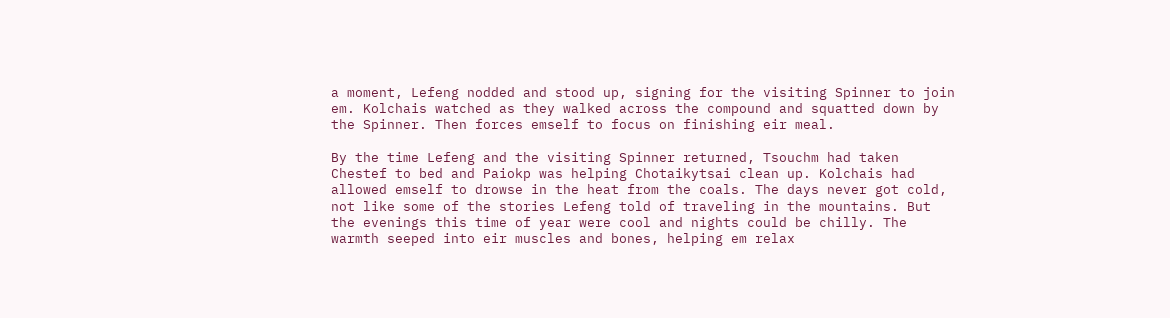a moment, Lefeng nodded and stood up, signing for the visiting Spinner to join em. Kolchais watched as they walked across the compound and squatted down by the Spinner. Then forces emself to focus on finishing eir meal.

By the time Lefeng and the visiting Spinner returned, Tsouchm had taken Chestef to bed and Paiokp was helping Chotaikytsai clean up. Kolchais had allowed emself to drowse in the heat from the coals. The days never got cold, not like some of the stories Lefeng told of traveling in the mountains. But the evenings this time of year were cool and nights could be chilly. The warmth seeped into eir muscles and bones, helping em relax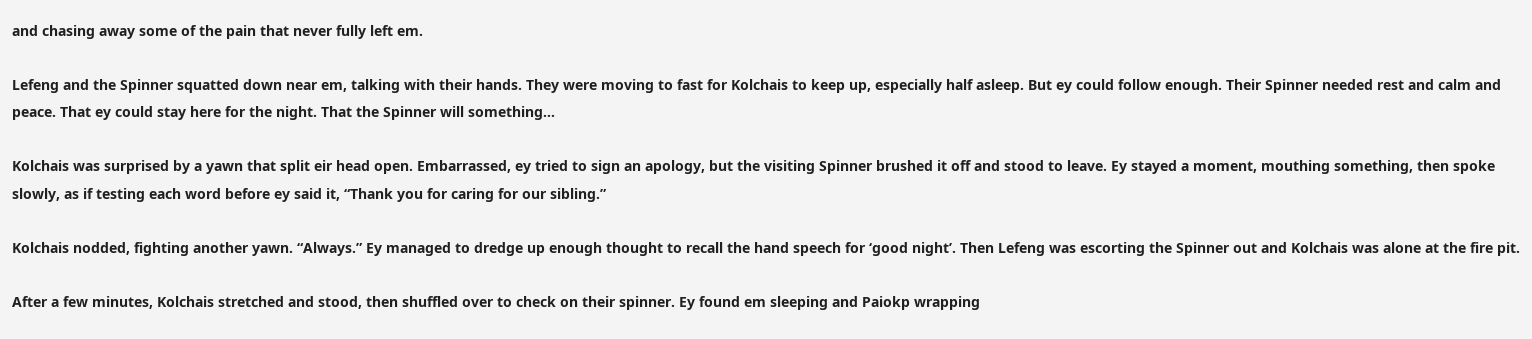and chasing away some of the pain that never fully left em.

Lefeng and the Spinner squatted down near em, talking with their hands. They were moving to fast for Kolchais to keep up, especially half asleep. But ey could follow enough. Their Spinner needed rest and calm and peace. That ey could stay here for the night. That the Spinner will something…

Kolchais was surprised by a yawn that split eir head open. Embarrassed, ey tried to sign an apology, but the visiting Spinner brushed it off and stood to leave. Ey stayed a moment, mouthing something, then spoke slowly, as if testing each word before ey said it, “Thank you for caring for our sibling.”

Kolchais nodded, fighting another yawn. “Always.” Ey managed to dredge up enough thought to recall the hand speech for ‘good night’. Then Lefeng was escorting the Spinner out and Kolchais was alone at the fire pit.

After a few minutes, Kolchais stretched and stood, then shuffled over to check on their spinner. Ey found em sleeping and Paiokp wrapping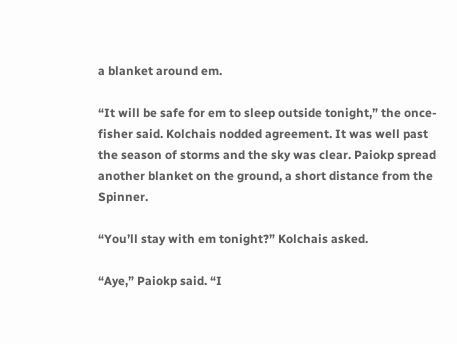a blanket around em.

“It will be safe for em to sleep outside tonight,” the once-fisher said. Kolchais nodded agreement. It was well past the season of storms and the sky was clear. Paiokp spread another blanket on the ground, a short distance from the Spinner.

“You’ll stay with em tonight?” Kolchais asked.

“Aye,” Paiokp said. “I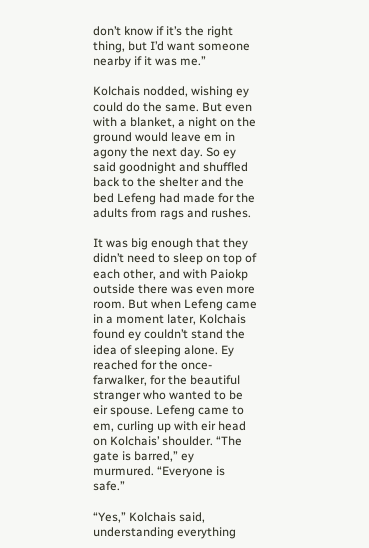don’t know if it’s the right thing, but I’d want someone nearby if it was me.”

Kolchais nodded, wishing ey could do the same. But even with a blanket, a night on the ground would leave em in agony the next day. So ey said goodnight and shuffled back to the shelter and the bed Lefeng had made for the adults from rags and rushes.

It was big enough that they didn’t need to sleep on top of each other, and with Paiokp outside there was even more room. But when Lefeng came in a moment later, Kolchais found ey couldn’t stand the idea of sleeping alone. Ey reached for the once-farwalker, for the beautiful stranger who wanted to be eir spouse. Lefeng came to em, curling up with eir head on Kolchais’ shoulder. “The gate is barred,” ey murmured. “Everyone is safe.”

“Yes,” Kolchais said, understanding everything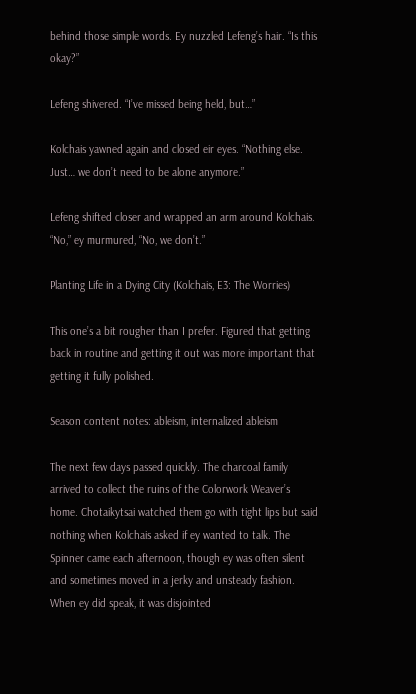behind those simple words. Ey nuzzled Lefeng’s hair. “Is this okay?”

Lefeng shivered. “I’ve missed being held, but…”

Kolchais yawned again and closed eir eyes. “Nothing else. Just… we don’t need to be alone anymore.”

Lefeng shifted closer and wrapped an arm around Kolchais. “No,” ey murmured, “No, we don’t.”

Planting Life in a Dying City (Kolchais, E3: The Worries)

This one’s a bit rougher than I prefer. Figured that getting back in routine and getting it out was more important that getting it fully polished.

Season content notes: ableism, internalized ableism

The next few days passed quickly. The charcoal family arrived to collect the ruins of the Colorwork Weaver’s home. Chotaikytsai watched them go with tight lips but said nothing when Kolchais asked if ey wanted to talk. The Spinner came each afternoon, though ey was often silent and sometimes moved in a jerky and unsteady fashion. When ey did speak, it was disjointed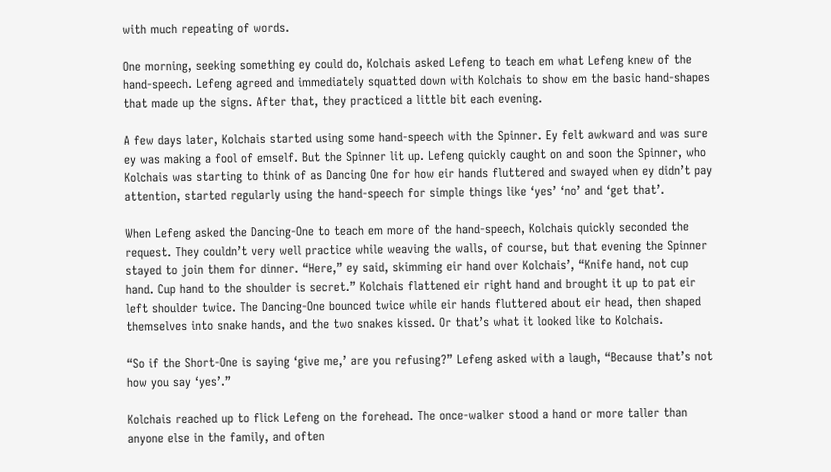with much repeating of words.

One morning, seeking something ey could do, Kolchais asked Lefeng to teach em what Lefeng knew of the hand-speech. Lefeng agreed and immediately squatted down with Kolchais to show em the basic hand-shapes that made up the signs. After that, they practiced a little bit each evening.

A few days later, Kolchais started using some hand-speech with the Spinner. Ey felt awkward and was sure ey was making a fool of emself. But the Spinner lit up. Lefeng quickly caught on and soon the Spinner, who Kolchais was starting to think of as Dancing One for how eir hands fluttered and swayed when ey didn’t pay attention, started regularly using the hand-speech for simple things like ‘yes’ ‘no’ and ‘get that’.

When Lefeng asked the Dancing-One to teach em more of the hand-speech, Kolchais quickly seconded the request. They couldn’t very well practice while weaving the walls, of course, but that evening the Spinner stayed to join them for dinner. “Here,” ey said, skimming eir hand over Kolchais’, “Knife hand, not cup hand. Cup hand to the shoulder is secret.” Kolchais flattened eir right hand and brought it up to pat eir left shoulder twice. The Dancing-One bounced twice while eir hands fluttered about eir head, then shaped themselves into snake hands, and the two snakes kissed. Or that’s what it looked like to Kolchais.

“So if the Short-One is saying ‘give me,’ are you refusing?” Lefeng asked with a laugh, “Because that’s not how you say ‘yes’.”

Kolchais reached up to flick Lefeng on the forehead. The once-walker stood a hand or more taller than anyone else in the family, and often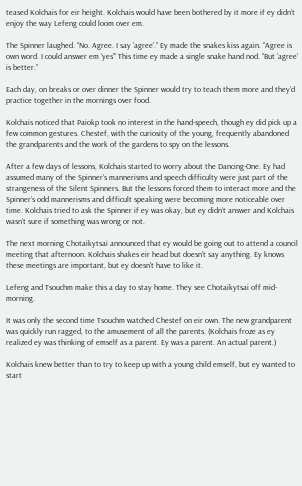teased Kolchais for eir height. Kolchais would have been bothered by it more if ey didn’t enjoy the way Lefeng could loom over em.

The Spinner laughed. “No. Agree. I say ‘agree’.” Ey made the snakes kiss again. “Agree is own word. I could answer em ‘yes'” This time ey made a single snake hand nod. “But ‘agree’ is better.”

Each day, on breaks or over dinner the Spinner would try to teach them more and they’d practice together in the mornings over food.

Kolchais noticed that Paiokp took no interest in the hand-speech, though ey did pick up a few common gestures. Chestef, with the curiosity of the young, frequently abandoned the grandparents and the work of the gardens to spy on the lessons.

After a few days of lessons, Kolchais started to worry about the Dancing-One. Ey had assumed many of the Spinner’s mannerisms and speech difficulty were just part of the strangeness of the Silent Spinners. But the lessons forced them to interact more and the Spinner’s odd mannerisms and difficult speaking were becoming more noticeable over time. Kolchais tried to ask the Spinner if ey was okay, but ey didn’t answer and Kolchais wasn’t sure if something was wrong or not.

The next morning Chotaikytsai announced that ey would be going out to attend a council meeting that afternoon. Kolchais shakes eir head but doesn’t say anything. Ey knows these meetings are important, but ey doesn’t have to like it.

Lefeng and Tsouchm make this a day to stay home. They see Chotaikytsai off mid-morning.

It was only the second time Tsouchm watched Chestef on eir own. The new grandparent was quickly run ragged, to the amusement of all the parents. (Kolchais froze as ey realized ey was thinking of emself as a parent. Ey was a parent. An actual parent.)

Kolchais knew better than to try to keep up with a young child emself, but ey wanted to start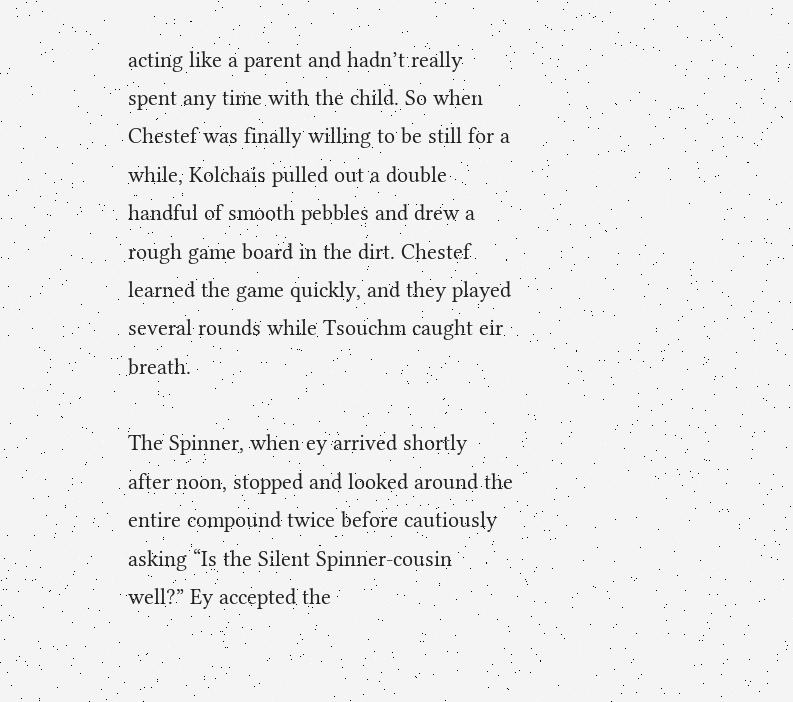acting like a parent and hadn’t really spent any time with the child. So when Chestef was finally willing to be still for a while, Kolchais pulled out a double handful of smooth pebbles and drew a rough game board in the dirt. Chestef learned the game quickly, and they played several rounds while Tsouchm caught eir breath.

The Spinner, when ey arrived shortly after noon, stopped and looked around the entire compound twice before cautiously asking “Is the Silent Spinner-cousin well?” Ey accepted the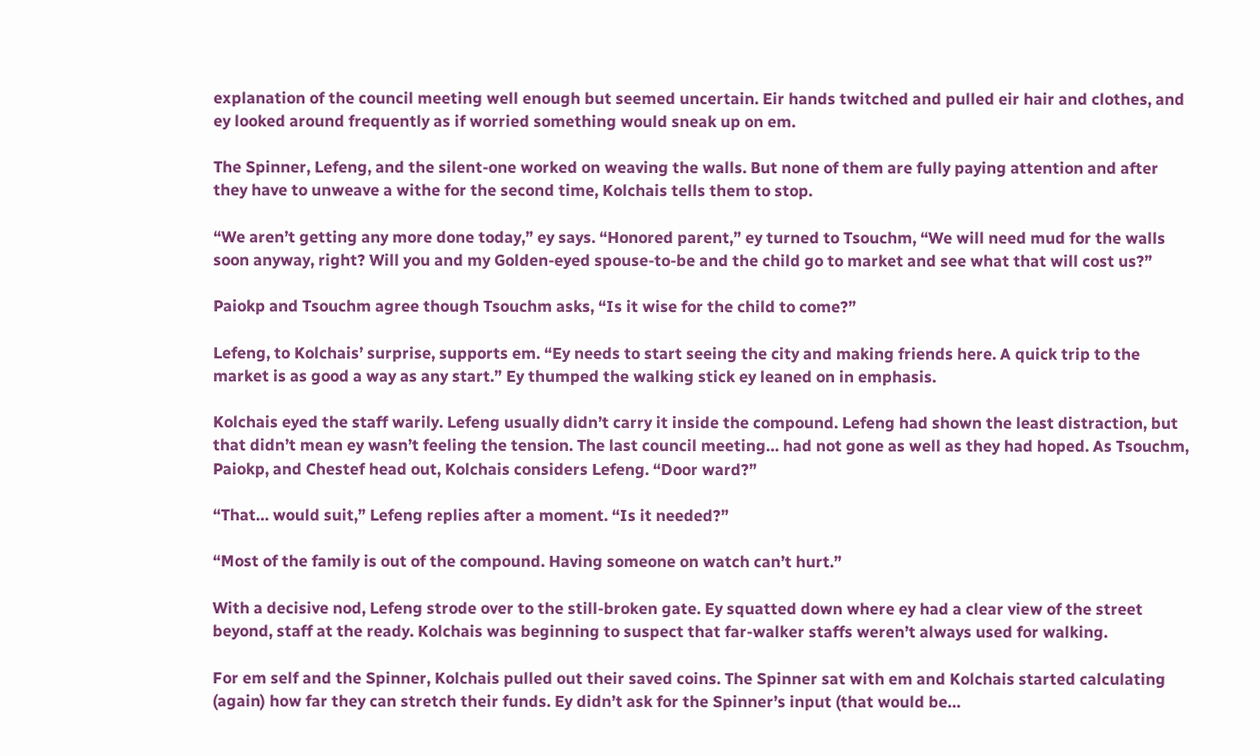explanation of the council meeting well enough but seemed uncertain. Eir hands twitched and pulled eir hair and clothes, and ey looked around frequently as if worried something would sneak up on em.

The Spinner, Lefeng, and the silent-one worked on weaving the walls. But none of them are fully paying attention and after they have to unweave a withe for the second time, Kolchais tells them to stop.

“We aren’t getting any more done today,” ey says. “Honored parent,” ey turned to Tsouchm, “We will need mud for the walls soon anyway, right? Will you and my Golden-eyed spouse-to-be and the child go to market and see what that will cost us?”

Paiokp and Tsouchm agree though Tsouchm asks, “Is it wise for the child to come?”

Lefeng, to Kolchais’ surprise, supports em. “Ey needs to start seeing the city and making friends here. A quick trip to the market is as good a way as any start.” Ey thumped the walking stick ey leaned on in emphasis.

Kolchais eyed the staff warily. Lefeng usually didn’t carry it inside the compound. Lefeng had shown the least distraction, but that didn’t mean ey wasn’t feeling the tension. The last council meeting… had not gone as well as they had hoped. As Tsouchm, Paiokp, and Chestef head out, Kolchais considers Lefeng. “Door ward?”

“That… would suit,” Lefeng replies after a moment. “Is it needed?”

“Most of the family is out of the compound. Having someone on watch can’t hurt.”

With a decisive nod, Lefeng strode over to the still-broken gate. Ey squatted down where ey had a clear view of the street beyond, staff at the ready. Kolchais was beginning to suspect that far-walker staffs weren’t always used for walking.

For em self and the Spinner, Kolchais pulled out their saved coins. The Spinner sat with em and Kolchais started calculating (again) how far they can stretch their funds. Ey didn’t ask for the Spinner’s input (that would be…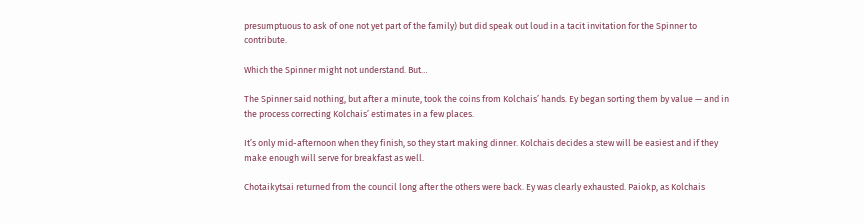presumptuous to ask of one not yet part of the family) but did speak out loud in a tacit invitation for the Spinner to contribute.

Which the Spinner might not understand. But…

The Spinner said nothing, but after a minute, took the coins from Kolchais’ hands. Ey began sorting them by value — and in the process correcting Kolchais’ estimates in a few places.

It’s only mid-afternoon when they finish, so they start making dinner. Kolchais decides a stew will be easiest and if they make enough will serve for breakfast as well.

Chotaikytsai returned from the council long after the others were back. Ey was clearly exhausted. Paiokp, as Kolchais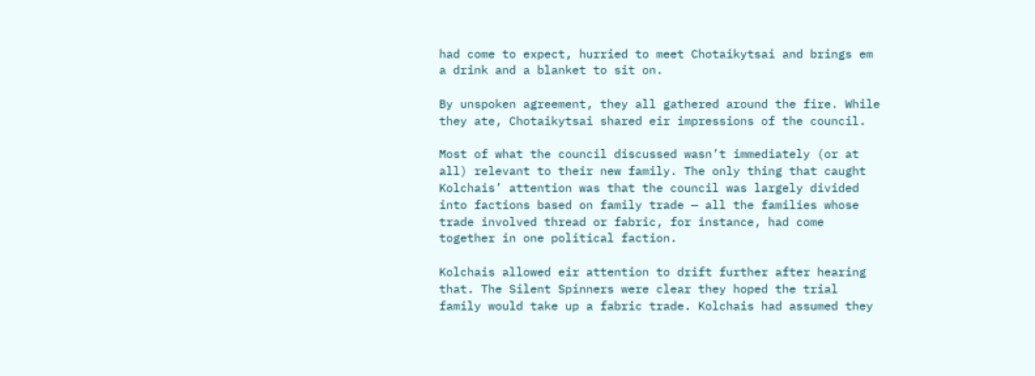had come to expect, hurried to meet Chotaikytsai and brings em a drink and a blanket to sit on.

By unspoken agreement, they all gathered around the fire. While they ate, Chotaikytsai shared eir impressions of the council.

Most of what the council discussed wasn’t immediately (or at all) relevant to their new family. The only thing that caught Kolchais’ attention was that the council was largely divided into factions based on family trade — all the families whose trade involved thread or fabric, for instance, had come together in one political faction.

Kolchais allowed eir attention to drift further after hearing that. The Silent Spinners were clear they hoped the trial family would take up a fabric trade. Kolchais had assumed they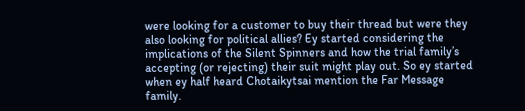were looking for a customer to buy their thread but were they also looking for political allies? Ey started considering the implications of the Silent Spinners and how the trial family’s accepting (or rejecting) their suit might play out. So ey started when ey half heard Chotaikytsai mention the Far Message family.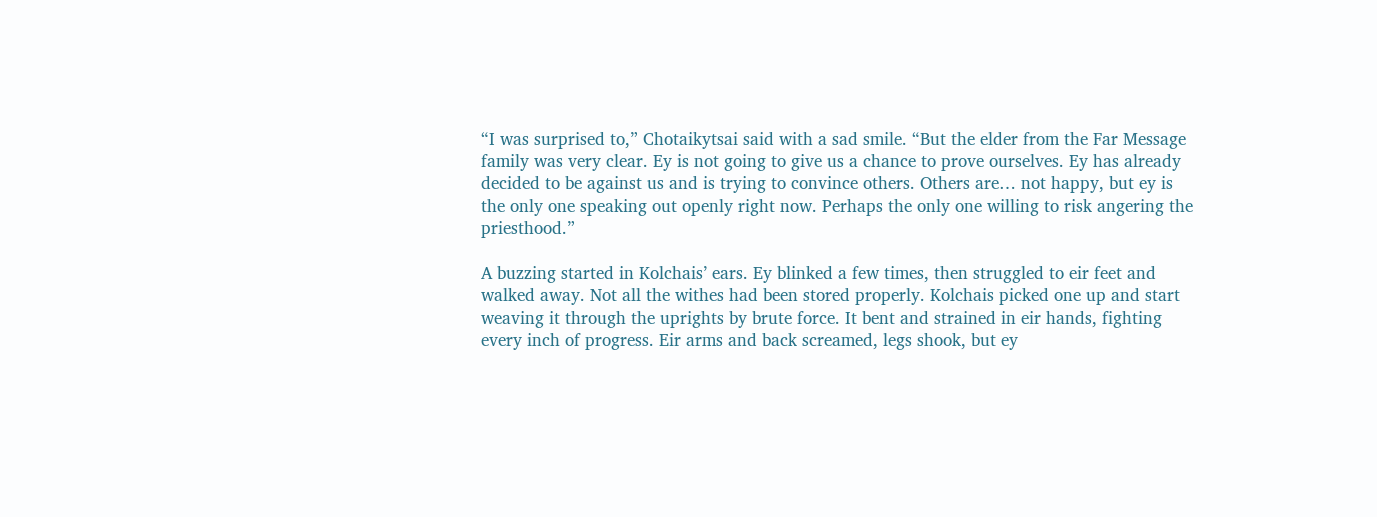“I was surprised to,” Chotaikytsai said with a sad smile. “But the elder from the Far Message family was very clear. Ey is not going to give us a chance to prove ourselves. Ey has already decided to be against us and is trying to convince others. Others are… not happy, but ey is the only one speaking out openly right now. Perhaps the only one willing to risk angering the priesthood.”

A buzzing started in Kolchais’ ears. Ey blinked a few times, then struggled to eir feet and walked away. Not all the withes had been stored properly. Kolchais picked one up and start weaving it through the uprights by brute force. It bent and strained in eir hands, fighting every inch of progress. Eir arms and back screamed, legs shook, but ey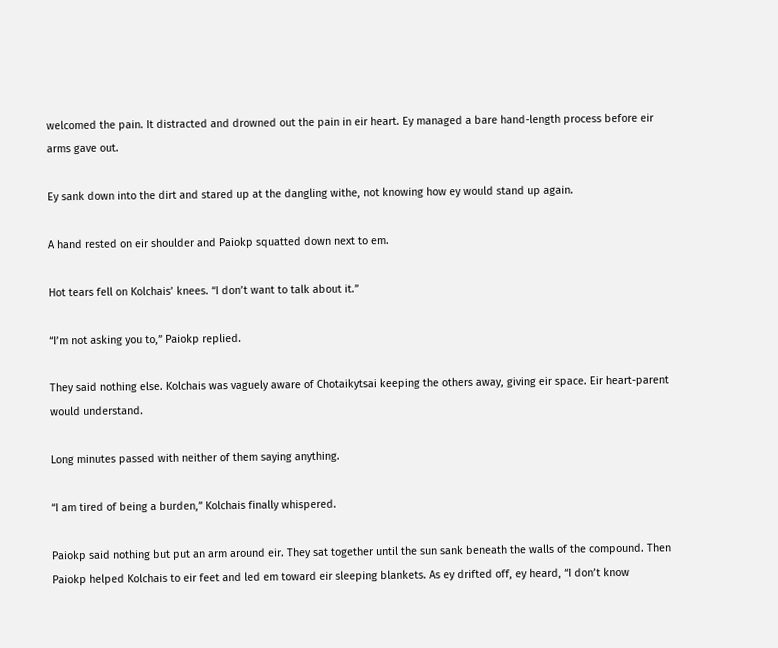welcomed the pain. It distracted and drowned out the pain in eir heart. Ey managed a bare hand-length process before eir arms gave out.

Ey sank down into the dirt and stared up at the dangling withe, not knowing how ey would stand up again.

A hand rested on eir shoulder and Paiokp squatted down next to em.

Hot tears fell on Kolchais’ knees. “I don’t want to talk about it.”

“I’m not asking you to,” Paiokp replied.

They said nothing else. Kolchais was vaguely aware of Chotaikytsai keeping the others away, giving eir space. Eir heart-parent would understand.

Long minutes passed with neither of them saying anything.

“I am tired of being a burden,” Kolchais finally whispered.

Paiokp said nothing but put an arm around eir. They sat together until the sun sank beneath the walls of the compound. Then Paiokp helped Kolchais to eir feet and led em toward eir sleeping blankets. As ey drifted off, ey heard, “I don’t know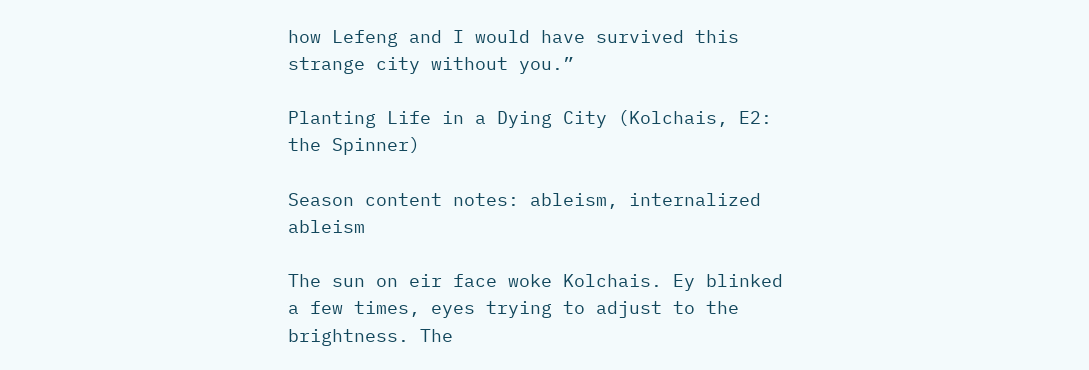how Lefeng and I would have survived this strange city without you.”

Planting Life in a Dying City (Kolchais, E2: the Spinner)

Season content notes: ableism, internalized ableism

The sun on eir face woke Kolchais. Ey blinked a few times, eyes trying to adjust to the brightness. The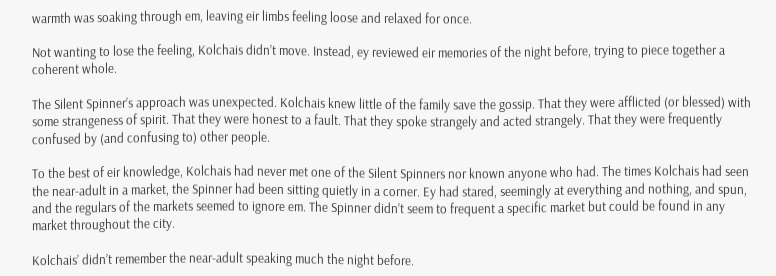warmth was soaking through em, leaving eir limbs feeling loose and relaxed for once.

Not wanting to lose the feeling, Kolchais didn’t move. Instead, ey reviewed eir memories of the night before, trying to piece together a coherent whole.

The Silent Spinner’s approach was unexpected. Kolchais knew little of the family save the gossip. That they were afflicted (or blessed) with some strangeness of spirit. That they were honest to a fault. That they spoke strangely and acted strangely. That they were frequently confused by (and confusing to) other people.

To the best of eir knowledge, Kolchais had never met one of the Silent Spinners nor known anyone who had. The times Kolchais had seen the near-adult in a market, the Spinner had been sitting quietly in a corner. Ey had stared, seemingly at everything and nothing, and spun, and the regulars of the markets seemed to ignore em. The Spinner didn’t seem to frequent a specific market but could be found in any market throughout the city.

Kolchais’ didn’t remember the near-adult speaking much the night before.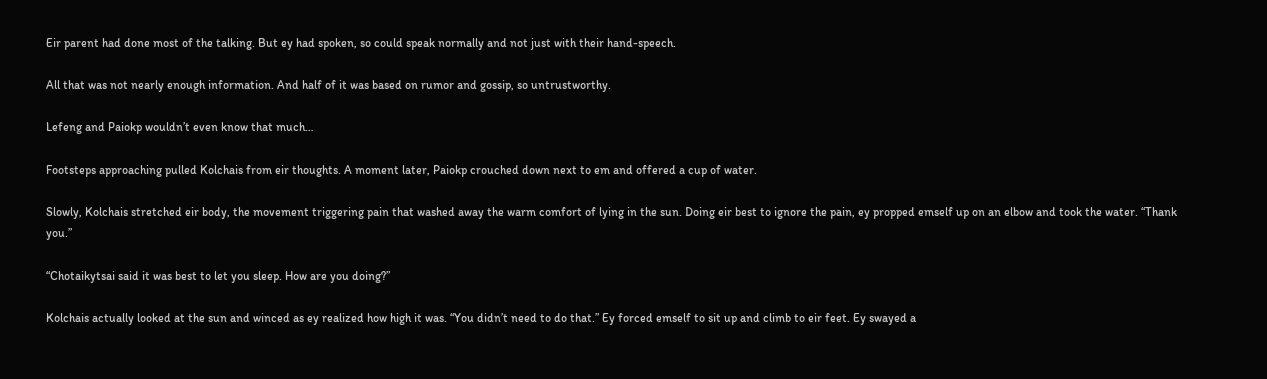Eir parent had done most of the talking. But ey had spoken, so could speak normally and not just with their hand-speech.

All that was not nearly enough information. And half of it was based on rumor and gossip, so untrustworthy.

Lefeng and Paiokp wouldn’t even know that much…

Footsteps approaching pulled Kolchais from eir thoughts. A moment later, Paiokp crouched down next to em and offered a cup of water.

Slowly, Kolchais stretched eir body, the movement triggering pain that washed away the warm comfort of lying in the sun. Doing eir best to ignore the pain, ey propped emself up on an elbow and took the water. “Thank you.”

“Chotaikytsai said it was best to let you sleep. How are you doing?”

Kolchais actually looked at the sun and winced as ey realized how high it was. “You didn’t need to do that.” Ey forced emself to sit up and climb to eir feet. Ey swayed a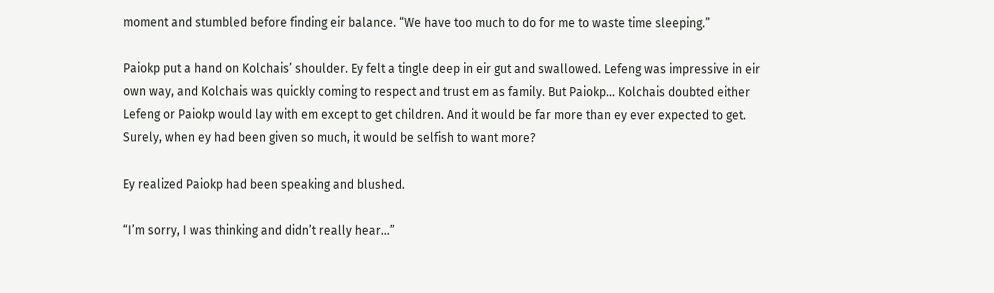moment and stumbled before finding eir balance. “We have too much to do for me to waste time sleeping.”

Paiokp put a hand on Kolchais’ shoulder. Ey felt a tingle deep in eir gut and swallowed. Lefeng was impressive in eir own way, and Kolchais was quickly coming to respect and trust em as family. But Paiokp… Kolchais doubted either Lefeng or Paiokp would lay with em except to get children. And it would be far more than ey ever expected to get. Surely, when ey had been given so much, it would be selfish to want more?

Ey realized Paiokp had been speaking and blushed.

“I’m sorry, I was thinking and didn’t really hear…”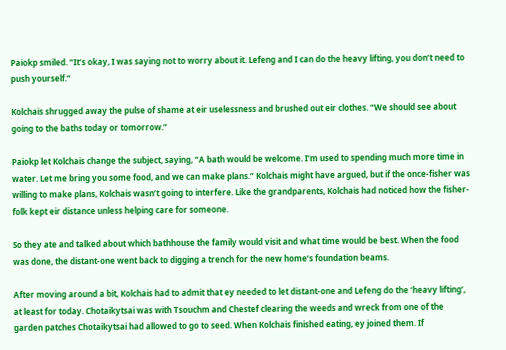Paiokp smiled. “It’s okay, I was saying not to worry about it. Lefeng and I can do the heavy lifting, you don’t need to push yourself.”

Kolchais shrugged away the pulse of shame at eir uselessness and brushed out eir clothes. “We should see about going to the baths today or tomorrow.”

Paiokp let Kolchais change the subject, saying, “A bath would be welcome. I’m used to spending much more time in water. Let me bring you some food, and we can make plans.” Kolchais might have argued, but if the once-fisher was willing to make plans, Kolchais wasn’t going to interfere. Like the grandparents, Kolchais had noticed how the fisher-folk kept eir distance unless helping care for someone.

So they ate and talked about which bathhouse the family would visit and what time would be best. When the food was done, the distant-one went back to digging a trench for the new home’s foundation beams.

After moving around a bit, Kolchais had to admit that ey needed to let distant-one and Lefeng do the ‘heavy lifting’, at least for today. Chotaikytsai was with Tsouchm and Chestef clearing the weeds and wreck from one of the garden patches Chotaikytsai had allowed to go to seed. When Kolchais finished eating, ey joined them. If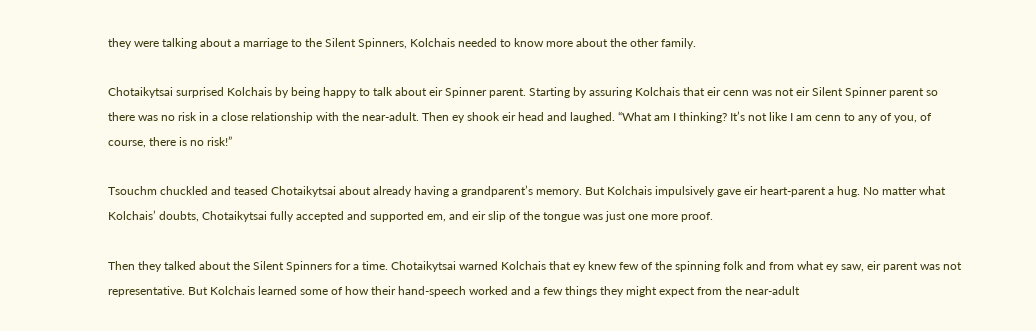they were talking about a marriage to the Silent Spinners, Kolchais needed to know more about the other family.

Chotaikytsai surprised Kolchais by being happy to talk about eir Spinner parent. Starting by assuring Kolchais that eir cenn was not eir Silent Spinner parent so there was no risk in a close relationship with the near-adult. Then ey shook eir head and laughed. “What am I thinking? It’s not like I am cenn to any of you, of course, there is no risk!”

Tsouchm chuckled and teased Chotaikytsai about already having a grandparent’s memory. But Kolchais impulsively gave eir heart-parent a hug. No matter what Kolchais’ doubts, Chotaikytsai fully accepted and supported em, and eir slip of the tongue was just one more proof.

Then they talked about the Silent Spinners for a time. Chotaikytsai warned Kolchais that ey knew few of the spinning folk and from what ey saw, eir parent was not representative. But Kolchais learned some of how their hand-speech worked and a few things they might expect from the near-adult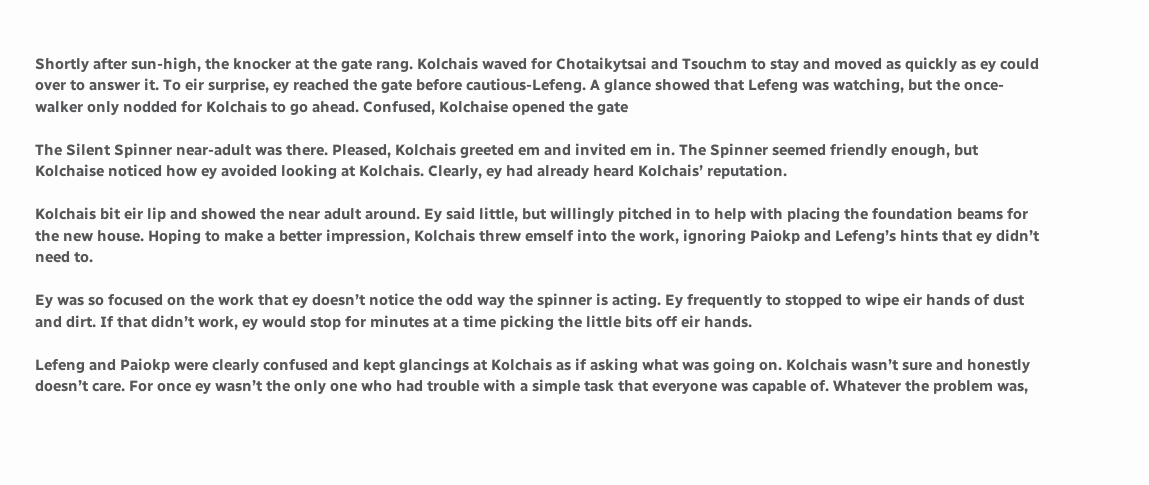Shortly after sun-high, the knocker at the gate rang. Kolchais waved for Chotaikytsai and Tsouchm to stay and moved as quickly as ey could over to answer it. To eir surprise, ey reached the gate before cautious-Lefeng. A glance showed that Lefeng was watching, but the once-walker only nodded for Kolchais to go ahead. Confused, Kolchaise opened the gate

The Silent Spinner near-adult was there. Pleased, Kolchais greeted em and invited em in. The Spinner seemed friendly enough, but Kolchaise noticed how ey avoided looking at Kolchais. Clearly, ey had already heard Kolchais’ reputation.

Kolchais bit eir lip and showed the near adult around. Ey said little, but willingly pitched in to help with placing the foundation beams for the new house. Hoping to make a better impression, Kolchais threw emself into the work, ignoring Paiokp and Lefeng’s hints that ey didn’t need to.

Ey was so focused on the work that ey doesn’t notice the odd way the spinner is acting. Ey frequently to stopped to wipe eir hands of dust and dirt. If that didn’t work, ey would stop for minutes at a time picking the little bits off eir hands.

Lefeng and Paiokp were clearly confused and kept glancings at Kolchais as if asking what was going on. Kolchais wasn’t sure and honestly doesn’t care. For once ey wasn’t the only one who had trouble with a simple task that everyone was capable of. Whatever the problem was,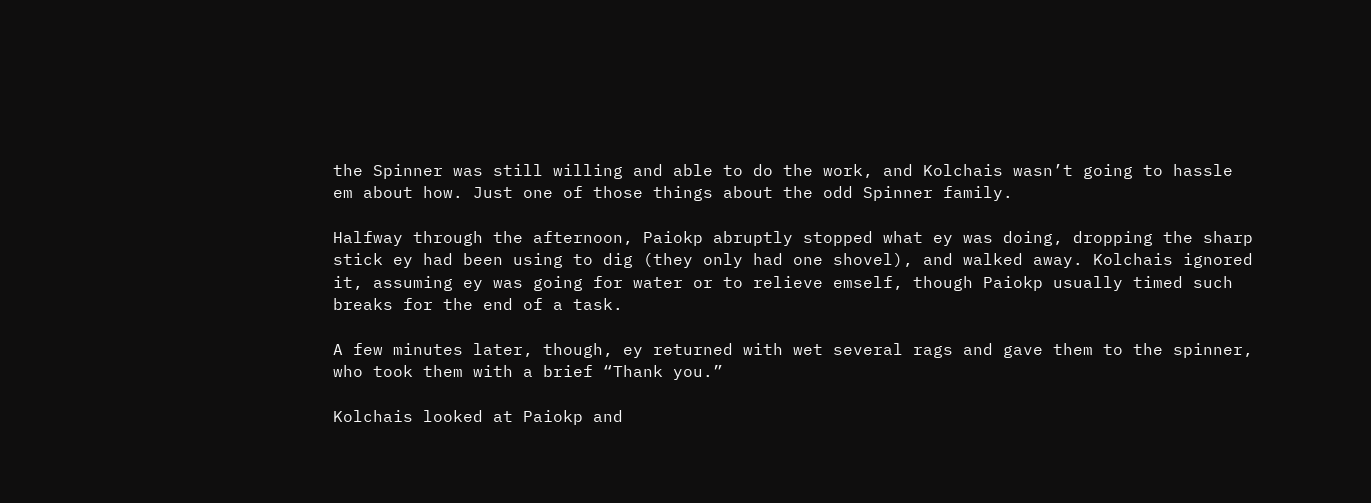the Spinner was still willing and able to do the work, and Kolchais wasn’t going to hassle em about how. Just one of those things about the odd Spinner family.

Halfway through the afternoon, Paiokp abruptly stopped what ey was doing, dropping the sharp stick ey had been using to dig (they only had one shovel), and walked away. Kolchais ignored it, assuming ey was going for water or to relieve emself, though Paiokp usually timed such breaks for the end of a task.

A few minutes later, though, ey returned with wet several rags and gave them to the spinner, who took them with a brief “Thank you.”

Kolchais looked at Paiokp and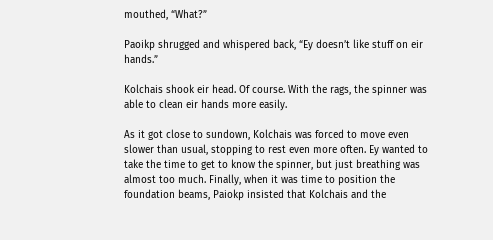mouthed, “What?”

Paoikp shrugged and whispered back, “Ey doesn’t like stuff on eir hands.”

Kolchais shook eir head. Of course. With the rags, the spinner was able to clean eir hands more easily.

As it got close to sundown, Kolchais was forced to move even slower than usual, stopping to rest even more often. Ey wanted to take the time to get to know the spinner, but just breathing was almost too much. Finally, when it was time to position the foundation beams, Paiokp insisted that Kolchais and the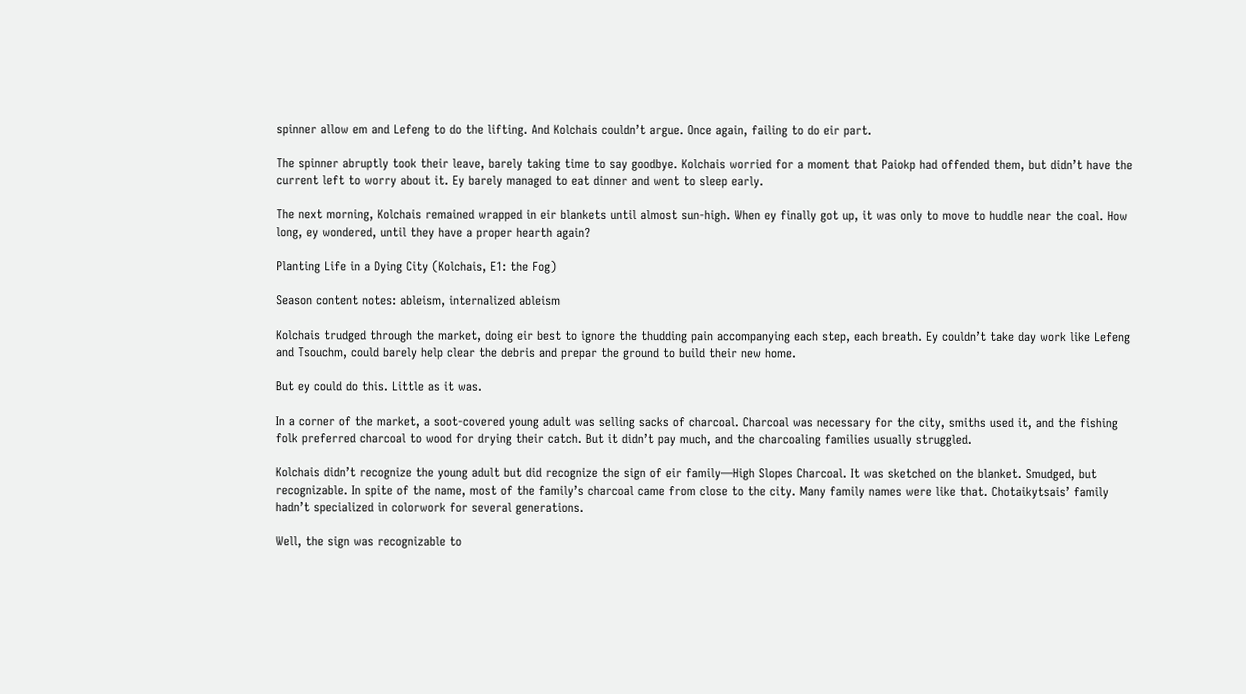spinner allow em and Lefeng to do the lifting. And Kolchais couldn’t argue. Once again, failing to do eir part.

The spinner abruptly took their leave, barely taking time to say goodbye. Kolchais worried for a moment that Paiokp had offended them, but didn’t have the current left to worry about it. Ey barely managed to eat dinner and went to sleep early.

The next morning, Kolchais remained wrapped in eir blankets until almost sun-high. When ey finally got up, it was only to move to huddle near the coal. How long, ey wondered, until they have a proper hearth again?

Planting Life in a Dying City (Kolchais, E1: the Fog)

Season content notes: ableism, internalized ableism

Kolchais trudged through the market, doing eir best to ignore the thudding pain accompanying each step, each breath. Ey couldn’t take day work like Lefeng and Tsouchm, could barely help clear the debris and prepar the ground to build their new home.

But ey could do this. Little as it was.

In a corner of the market, a soot-covered young adult was selling sacks of charcoal. Charcoal was necessary for the city, smiths used it, and the fishing folk preferred charcoal to wood for drying their catch. But it didn’t pay much, and the charcoaling families usually struggled.

Kolchais didn’t recognize the young adult but did recognize the sign of eir family—High Slopes Charcoal. It was sketched on the blanket. Smudged, but recognizable. In spite of the name, most of the family’s charcoal came from close to the city. Many family names were like that. Chotaikytsais’ family hadn’t specialized in colorwork for several generations.

Well, the sign was recognizable to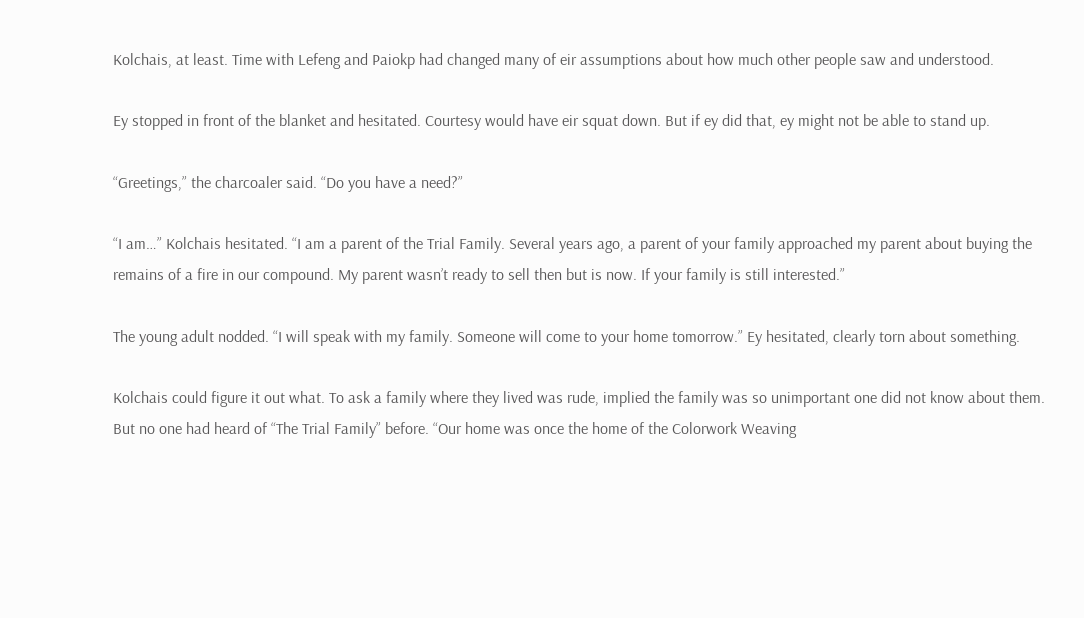Kolchais, at least. Time with Lefeng and Paiokp had changed many of eir assumptions about how much other people saw and understood.

Ey stopped in front of the blanket and hesitated. Courtesy would have eir squat down. But if ey did that, ey might not be able to stand up.

“Greetings,” the charcoaler said. “Do you have a need?”

“I am…” Kolchais hesitated. “I am a parent of the Trial Family. Several years ago, a parent of your family approached my parent about buying the remains of a fire in our compound. My parent wasn’t ready to sell then but is now. If your family is still interested.”

The young adult nodded. “I will speak with my family. Someone will come to your home tomorrow.” Ey hesitated, clearly torn about something.

Kolchais could figure it out what. To ask a family where they lived was rude, implied the family was so unimportant one did not know about them. But no one had heard of “The Trial Family” before. “Our home was once the home of the Colorwork Weaving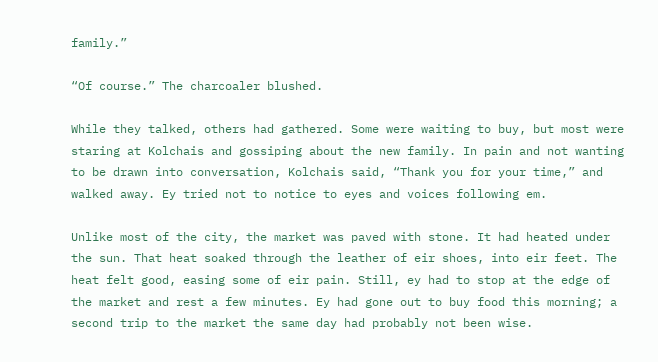family.”

“Of course.” The charcoaler blushed.

While they talked, others had gathered. Some were waiting to buy, but most were staring at Kolchais and gossiping about the new family. In pain and not wanting to be drawn into conversation, Kolchais said, “Thank you for your time,” and walked away. Ey tried not to notice to eyes and voices following em.

Unlike most of the city, the market was paved with stone. It had heated under the sun. That heat soaked through the leather of eir shoes, into eir feet. The heat felt good, easing some of eir pain. Still, ey had to stop at the edge of the market and rest a few minutes. Ey had gone out to buy food this morning; a second trip to the market the same day had probably not been wise.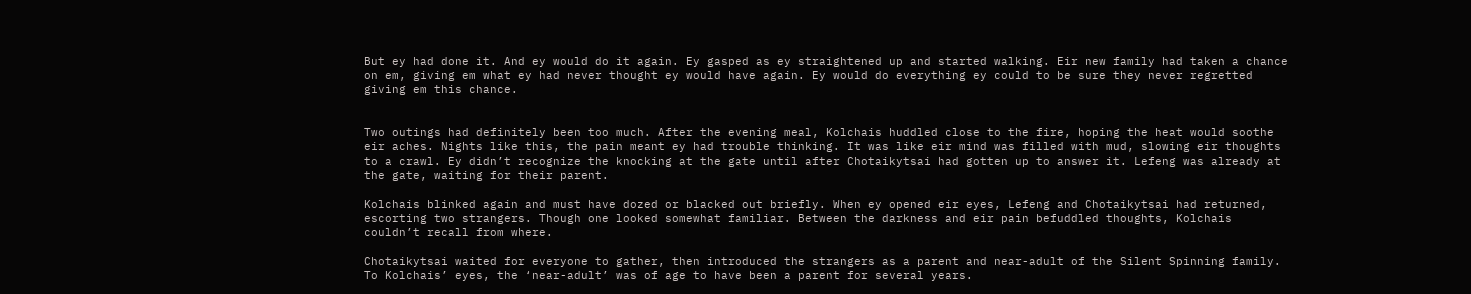But ey had done it. And ey would do it again. Ey gasped as ey straightened up and started walking. Eir new family had taken a chance on em, giving em what ey had never thought ey would have again. Ey would do everything ey could to be sure they never regretted giving em this chance.


Two outings had definitely been too much. After the evening meal, Kolchais huddled close to the fire, hoping the heat would soothe eir aches. Nights like this, the pain meant ey had trouble thinking. It was like eir mind was filled with mud, slowing eir thoughts to a crawl. Ey didn’t recognize the knocking at the gate until after Chotaikytsai had gotten up to answer it. Lefeng was already at the gate, waiting for their parent.

Kolchais blinked again and must have dozed or blacked out briefly. When ey opened eir eyes, Lefeng and Chotaikytsai had returned, escorting two strangers. Though one looked somewhat familiar. Between the darkness and eir pain befuddled thoughts, Kolchais couldn’t recall from where.

Chotaikytsai waited for everyone to gather, then introduced the strangers as a parent and near-adult of the Silent Spinning family. To Kolchais’ eyes, the ‘near-adult’ was of age to have been a parent for several years.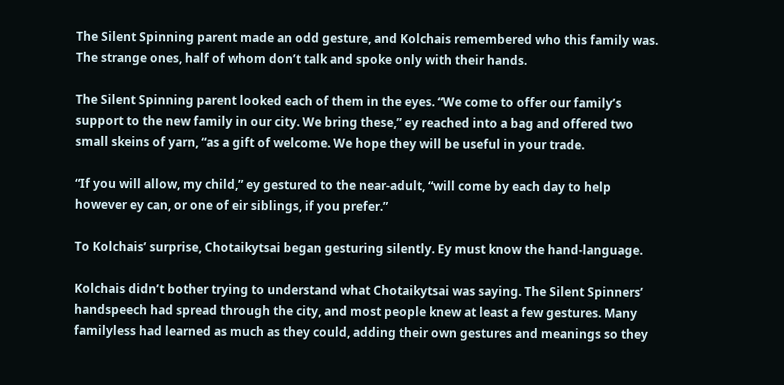The Silent Spinning parent made an odd gesture, and Kolchais remembered who this family was. The strange ones, half of whom don’t talk and spoke only with their hands.

The Silent Spinning parent looked each of them in the eyes. “We come to offer our family’s support to the new family in our city. We bring these,” ey reached into a bag and offered two small skeins of yarn, “as a gift of welcome. We hope they will be useful in your trade.

“If you will allow, my child,” ey gestured to the near-adult, “will come by each day to help however ey can, or one of eir siblings, if you prefer.”

To Kolchais’ surprise, Chotaikytsai began gesturing silently. Ey must know the hand-language.

Kolchais didn’t bother trying to understand what Chotaikytsai was saying. The Silent Spinners’ handspeech had spread through the city, and most people knew at least a few gestures. Many familyless had learned as much as they could, adding their own gestures and meanings so they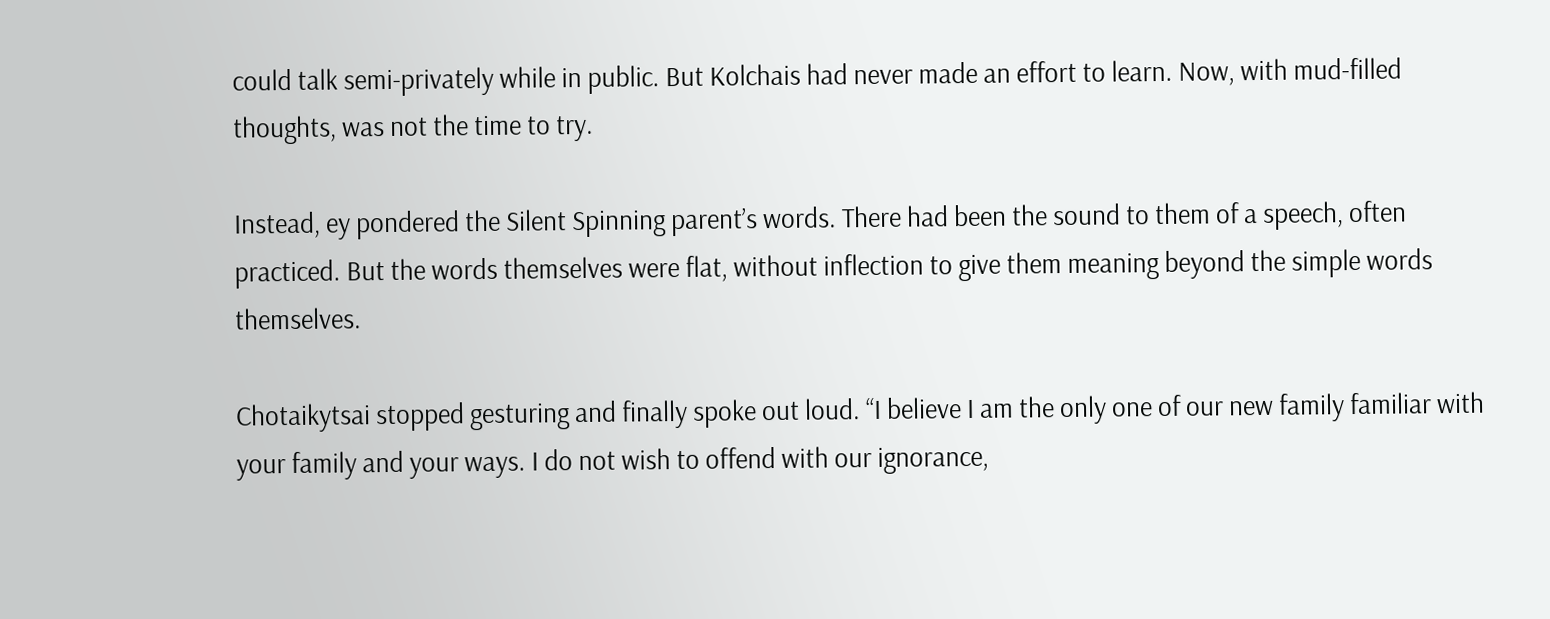could talk semi-privately while in public. But Kolchais had never made an effort to learn. Now, with mud-filled thoughts, was not the time to try.

Instead, ey pondered the Silent Spinning parent’s words. There had been the sound to them of a speech, often practiced. But the words themselves were flat, without inflection to give them meaning beyond the simple words themselves.

Chotaikytsai stopped gesturing and finally spoke out loud. “I believe I am the only one of our new family familiar with your family and your ways. I do not wish to offend with our ignorance,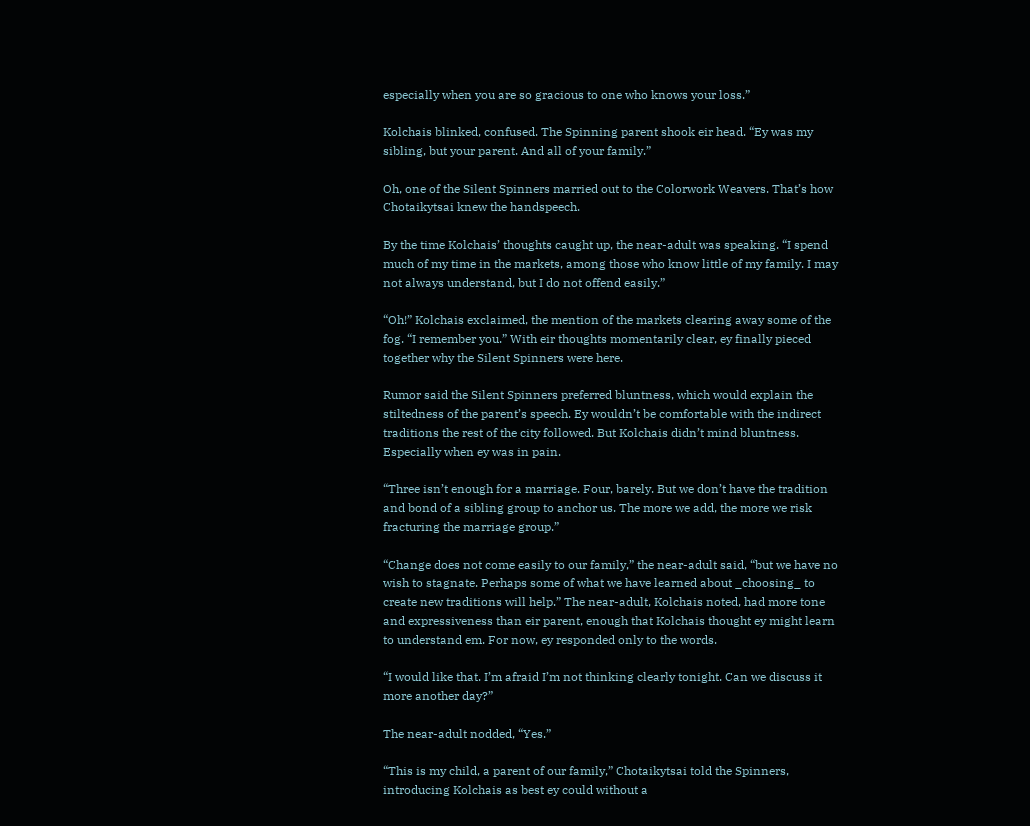especially when you are so gracious to one who knows your loss.”

Kolchais blinked, confused. The Spinning parent shook eir head. “Ey was my sibling, but your parent. And all of your family.”

Oh, one of the Silent Spinners married out to the Colorwork Weavers. That’s how Chotaikytsai knew the handspeech.

By the time Kolchais’ thoughts caught up, the near-adult was speaking. “I spend much of my time in the markets, among those who know little of my family. I may not always understand, but I do not offend easily.”

“Oh!” Kolchais exclaimed, the mention of the markets clearing away some of the fog. “I remember you.” With eir thoughts momentarily clear, ey finally pieced together why the Silent Spinners were here.

Rumor said the Silent Spinners preferred bluntness, which would explain the stiltedness of the parent’s speech. Ey wouldn’t be comfortable with the indirect traditions the rest of the city followed. But Kolchais didn’t mind bluntness. Especially when ey was in pain.

“Three isn’t enough for a marriage. Four, barely. But we don’t have the tradition and bond of a sibling group to anchor us. The more we add, the more we risk fracturing the marriage group.”

“Change does not come easily to our family,” the near-adult said, “but we have no wish to stagnate. Perhaps some of what we have learned about _choosing_ to create new traditions will help.” The near-adult, Kolchais noted, had more tone and expressiveness than eir parent, enough that Kolchais thought ey might learn to understand em. For now, ey responded only to the words.

“I would like that. I’m afraid I’m not thinking clearly tonight. Can we discuss it more another day?”

The near-adult nodded, “Yes.”

“This is my child, a parent of our family,” Chotaikytsai told the Spinners, introducing Kolchais as best ey could without a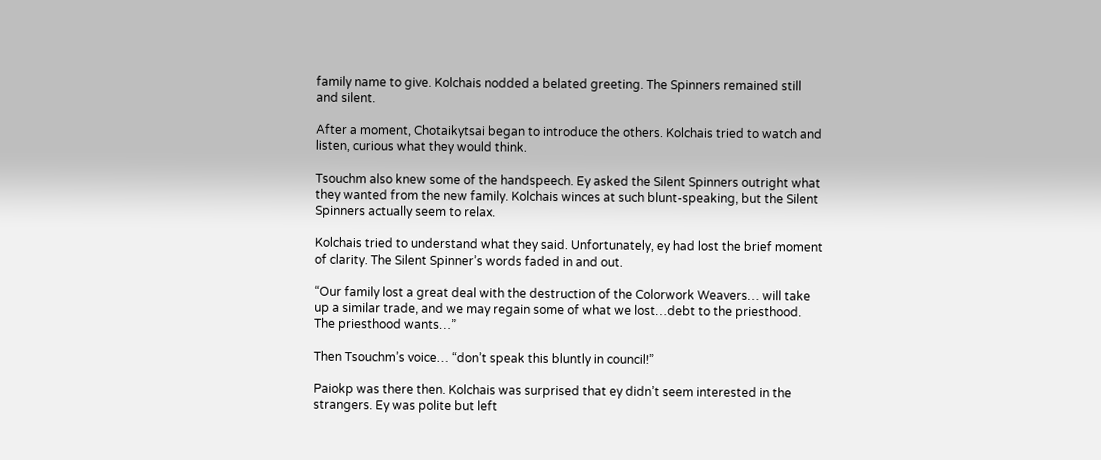family name to give. Kolchais nodded a belated greeting. The Spinners remained still and silent.

After a moment, Chotaikytsai began to introduce the others. Kolchais tried to watch and listen, curious what they would think.

Tsouchm also knew some of the handspeech. Ey asked the Silent Spinners outright what they wanted from the new family. Kolchais winces at such blunt-speaking, but the Silent Spinners actually seem to relax.

Kolchais tried to understand what they said. Unfortunately, ey had lost the brief moment of clarity. The Silent Spinner’s words faded in and out.

“Our family lost a great deal with the destruction of the Colorwork Weavers… will take up a similar trade, and we may regain some of what we lost…debt to the priesthood. The priesthood wants…”

Then Tsouchm’s voice… “don’t speak this bluntly in council!”

Paiokp was there then. Kolchais was surprised that ey didn’t seem interested in the strangers. Ey was polite but left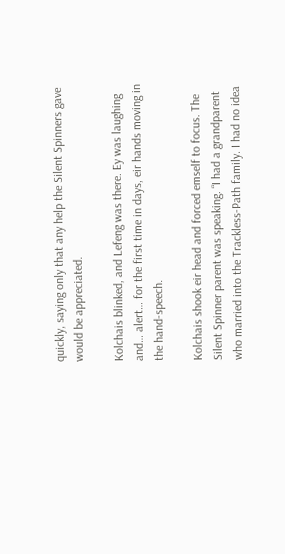quickly, saying only that any help the Silent Spinners gave would be appreciated.

Kolchais blinked, and Lefeng was there. Ey was laughing and… alert… for the first time in days, eir hands moving in the hand-speech.

Kolchais shook eir head and forced emself to focus. The Silent Spinner parent was speaking. “I had a grandparent who married into the Trackless-Path family. I had no idea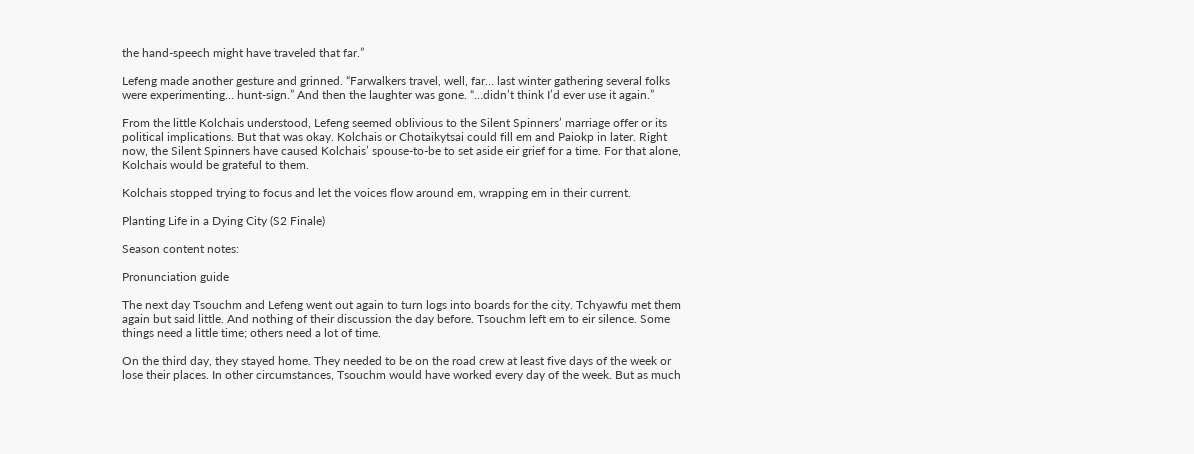the hand-speech might have traveled that far.”

Lefeng made another gesture and grinned. “Farwalkers travel, well, far… last winter gathering several folks were experimenting… hunt-sign.” And then the laughter was gone. “…didn’t think I’d ever use it again.”

From the little Kolchais understood, Lefeng seemed oblivious to the Silent Spinners’ marriage offer or its political implications. But that was okay. Kolchais or Chotaikytsai could fill em and Paiokp in later. Right now, the Silent Spinners have caused Kolchais’ spouse-to-be to set aside eir grief for a time. For that alone, Kolchais would be grateful to them.

Kolchais stopped trying to focus and let the voices flow around em, wrapping em in their current.

Planting Life in a Dying City (S2 Finale)

Season content notes:

Pronunciation guide

The next day Tsouchm and Lefeng went out again to turn logs into boards for the city. Tchyawfu met them again but said little. And nothing of their discussion the day before. Tsouchm left em to eir silence. Some things need a little time; others need a lot of time.

On the third day, they stayed home. They needed to be on the road crew at least five days of the week or lose their places. In other circumstances, Tsouchm would have worked every day of the week. But as much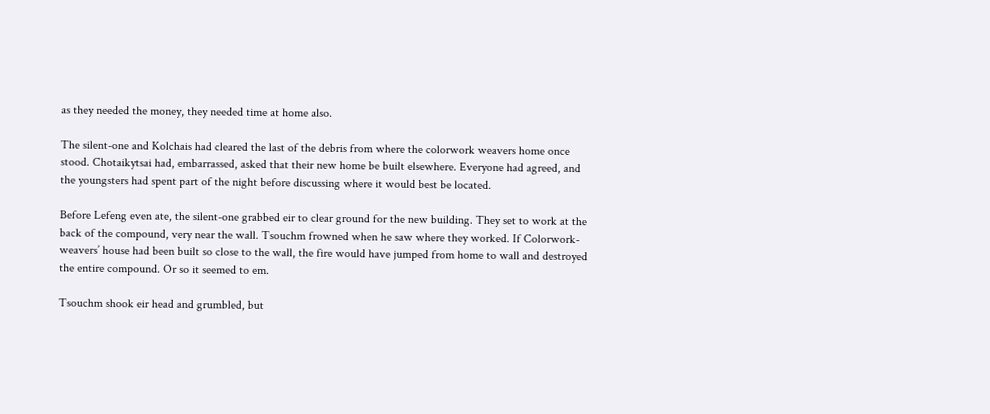as they needed the money, they needed time at home also.

The silent-one and Kolchais had cleared the last of the debris from where the colorwork weavers home once stood. Chotaikytsai had, embarrassed, asked that their new home be built elsewhere. Everyone had agreed, and the youngsters had spent part of the night before discussing where it would best be located.

Before Lefeng even ate, the silent-one grabbed eir to clear ground for the new building. They set to work at the back of the compound, very near the wall. Tsouchm frowned when he saw where they worked. If Colorwork-weavers’ house had been built so close to the wall, the fire would have jumped from home to wall and destroyed the entire compound. Or so it seemed to em.

Tsouchm shook eir head and grumbled, but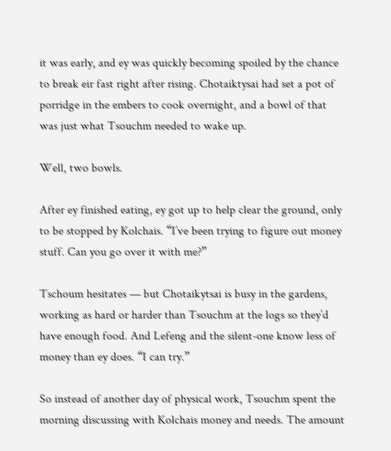it was early, and ey was quickly becoming spoiled by the chance to break eir fast right after rising. Chotaiktysai had set a pot of porridge in the embers to cook overnight, and a bowl of that was just what Tsouchm needed to wake up.

Well, two bowls.

After ey finished eating, ey got up to help clear the ground, only to be stopped by Kolchais. “I’ve been trying to figure out money stuff. Can you go over it with me?”

Tschoum hesitates — but Chotaikytsai is busy in the gardens, working as hard or harder than Tsouchm at the logs so they’d have enough food. And Lefeng and the silent-one know less of money than ey does. “I can try.”

So instead of another day of physical work, Tsouchm spent the morning discussing with Kolchais money and needs. The amount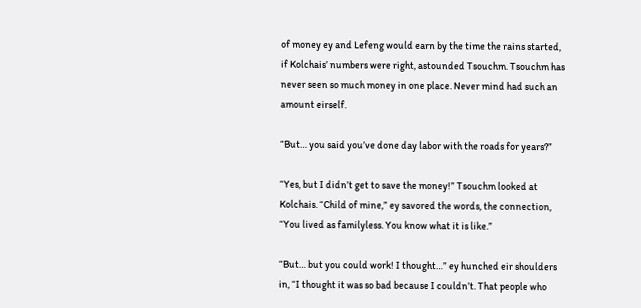of money ey and Lefeng would earn by the time the rains started, if Kolchais’ numbers were right, astounded Tsouchm. Tsouchm has never seen so much money in one place. Never mind had such an amount eirself.

“But… you said you’ve done day labor with the roads for years?”

“Yes, but I didn’t get to save the money!” Tsouchm looked at Kolchais. “Child of mine,” ey savored the words, the connection, “You lived as familyless. You know what it is like.”

“But… but you could work! I thought…” ey hunched eir shoulders in, “I thought it was so bad because I couldn’t. That people who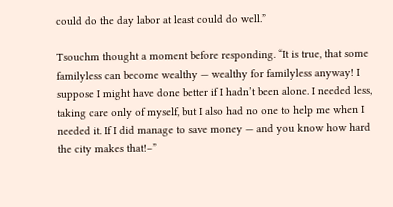could do the day labor at least could do well.”

Tsouchm thought a moment before responding. “It is true, that some familyless can become wealthy — wealthy for familyless anyway! I suppose I might have done better if I hadn’t been alone. I needed less, taking care only of myself, but I also had no one to help me when I needed it. If I did manage to save money — and you know how hard the city makes that!–”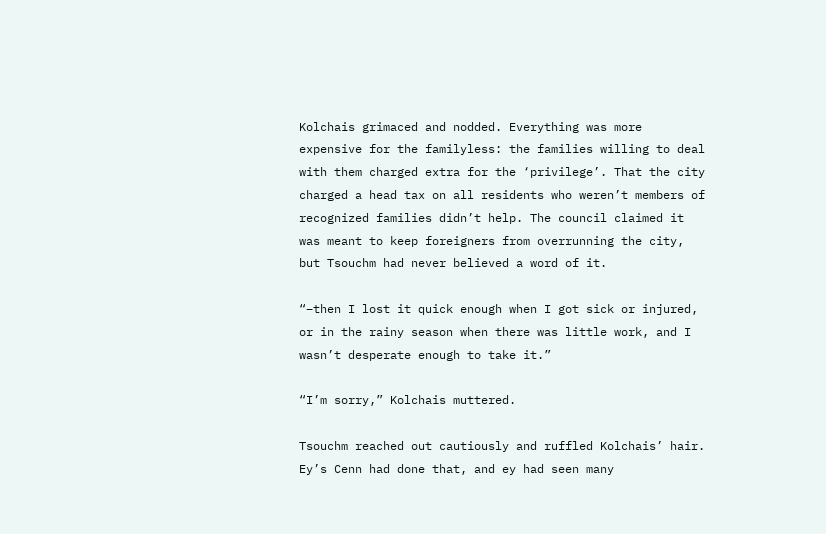Kolchais grimaced and nodded. Everything was more expensive for the familyless: the families willing to deal with them charged extra for the ‘privilege’. That the city charged a head tax on all residents who weren’t members of recognized families didn’t help. The council claimed it was meant to keep foreigners from overrunning the city, but Tsouchm had never believed a word of it.

“–then I lost it quick enough when I got sick or injured, or in the rainy season when there was little work, and I wasn’t desperate enough to take it.”

“I’m sorry,” Kolchais muttered.

Tsouchm reached out cautiously and ruffled Kolchais’ hair. Ey’s Cenn had done that, and ey had seen many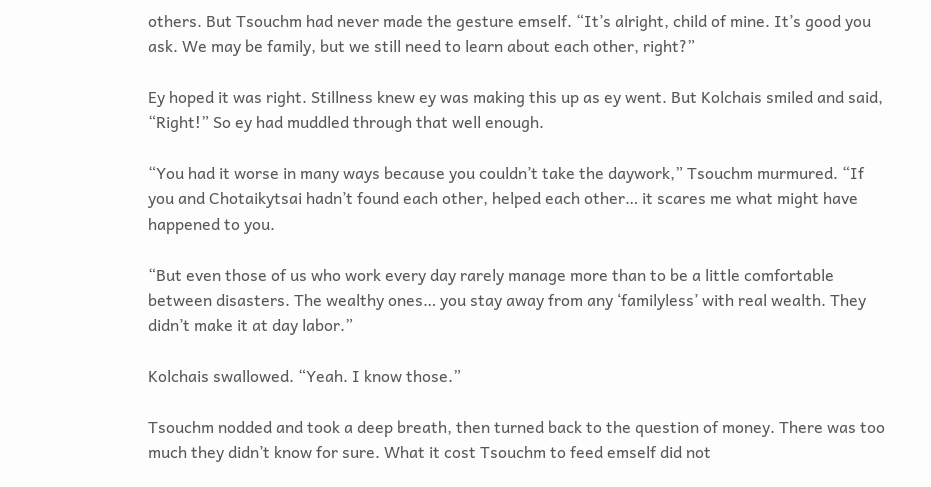others. But Tsouchm had never made the gesture emself. “It’s alright, child of mine. It’s good you ask. We may be family, but we still need to learn about each other, right?”

Ey hoped it was right. Stillness knew ey was making this up as ey went. But Kolchais smiled and said, “Right!” So ey had muddled through that well enough.

“You had it worse in many ways because you couldn’t take the daywork,” Tsouchm murmured. “If you and Chotaikytsai hadn’t found each other, helped each other… it scares me what might have happened to you.

“But even those of us who work every day rarely manage more than to be a little comfortable between disasters. The wealthy ones… you stay away from any ‘familyless’ with real wealth. They didn’t make it at day labor.”

Kolchais swallowed. “Yeah. I know those.”

Tsouchm nodded and took a deep breath, then turned back to the question of money. There was too much they didn’t know for sure. What it cost Tsouchm to feed emself did not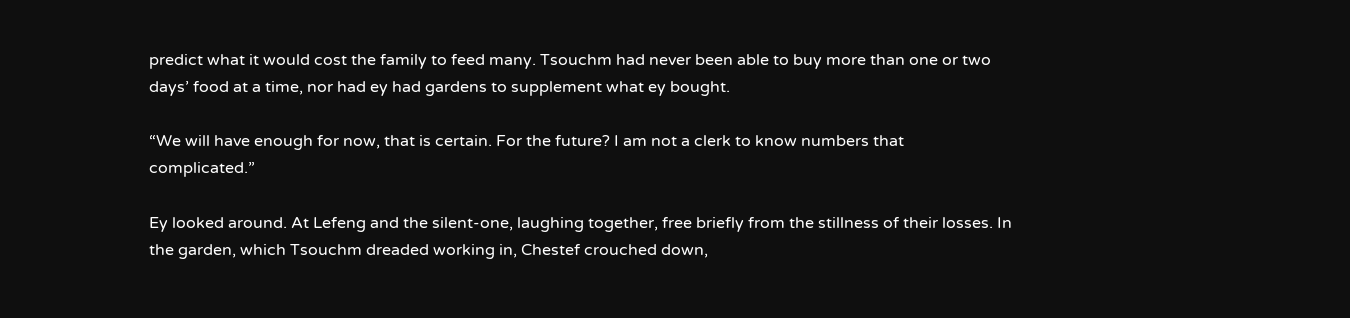predict what it would cost the family to feed many. Tsouchm had never been able to buy more than one or two days’ food at a time, nor had ey had gardens to supplement what ey bought.

“We will have enough for now, that is certain. For the future? I am not a clerk to know numbers that complicated.”

Ey looked around. At Lefeng and the silent-one, laughing together, free briefly from the stillness of their losses. In the garden, which Tsouchm dreaded working in, Chestef crouched down,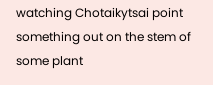watching Chotaikytsai point something out on the stem of some plant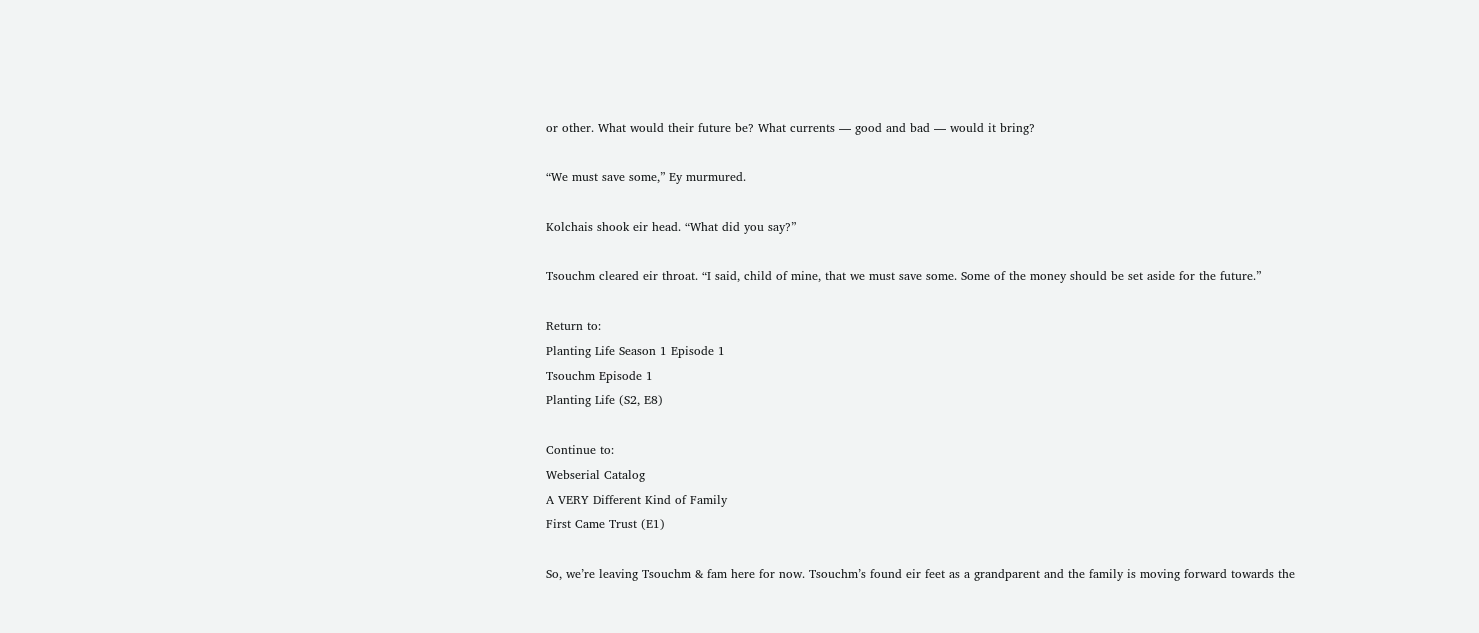or other. What would their future be? What currents — good and bad — would it bring?

“We must save some,” Ey murmured.

Kolchais shook eir head. “What did you say?”

Tsouchm cleared eir throat. “I said, child of mine, that we must save some. Some of the money should be set aside for the future.”

Return to:
Planting Life Season 1 Episode 1
Tsouchm Episode 1
Planting Life (S2, E8)

Continue to:
Webserial Catalog
A VERY Different Kind of Family
First Came Trust (E1)

So, we’re leaving Tsouchm & fam here for now. Tsouchm’s found eir feet as a grandparent and the family is moving forward towards the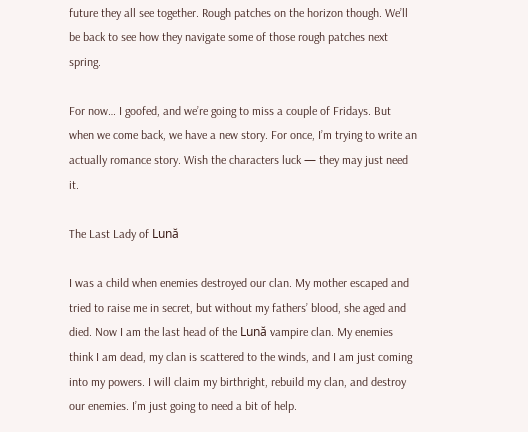future they all see together. Rough patches on the horizon though. We’ll be back to see how they navigate some of those rough patches next spring.

For now… I goofed, and we’re going to miss a couple of Fridays. But when we come back, we have a new story. For once, I’m trying to write an actually romance story. Wish the characters luck — they may just need it.

The Last Lady of Lună

I was a child when enemies destroyed our clan. My mother escaped and tried to raise me in secret, but without my fathers’ blood, she aged and died. Now I am the last head of the Lună vampire clan. My enemies think I am dead, my clan is scattered to the winds, and I am just coming into my powers. I will claim my birthright, rebuild my clan, and destroy our enemies. I’m just going to need a bit of help.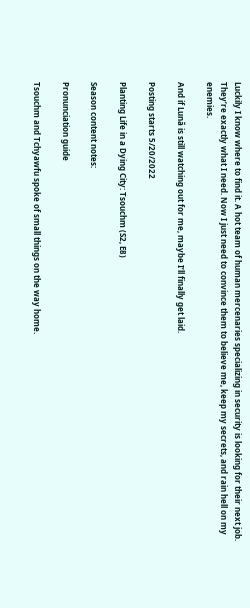Luckily I know where to find it. A hot team of human mercenaries specializing in security is looking for their next job. They’re exactly what I need. Now I just need to convince them to believe me, keep my secrets, and rain hell on my enemies.

And if Lună is still watching out for me, maybe I’ll finally get laid.

Posting starts 5/20/2022

Planting Life in a Dying City: Tsouchm (S2, E8)

Season content notes:

Pronunciation guide

Tsouchm and Tchyawfu spoke of small things on the way home.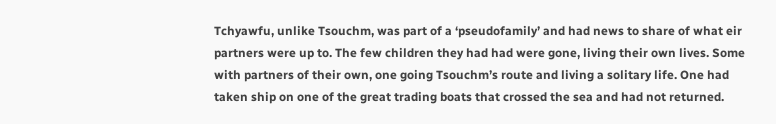Tchyawfu, unlike Tsouchm, was part of a ‘pseudofamily’ and had news to share of what eir partners were up to. The few children they had had were gone, living their own lives. Some with partners of their own, one going Tsouchm’s route and living a solitary life. One had taken ship on one of the great trading boats that crossed the sea and had not returned.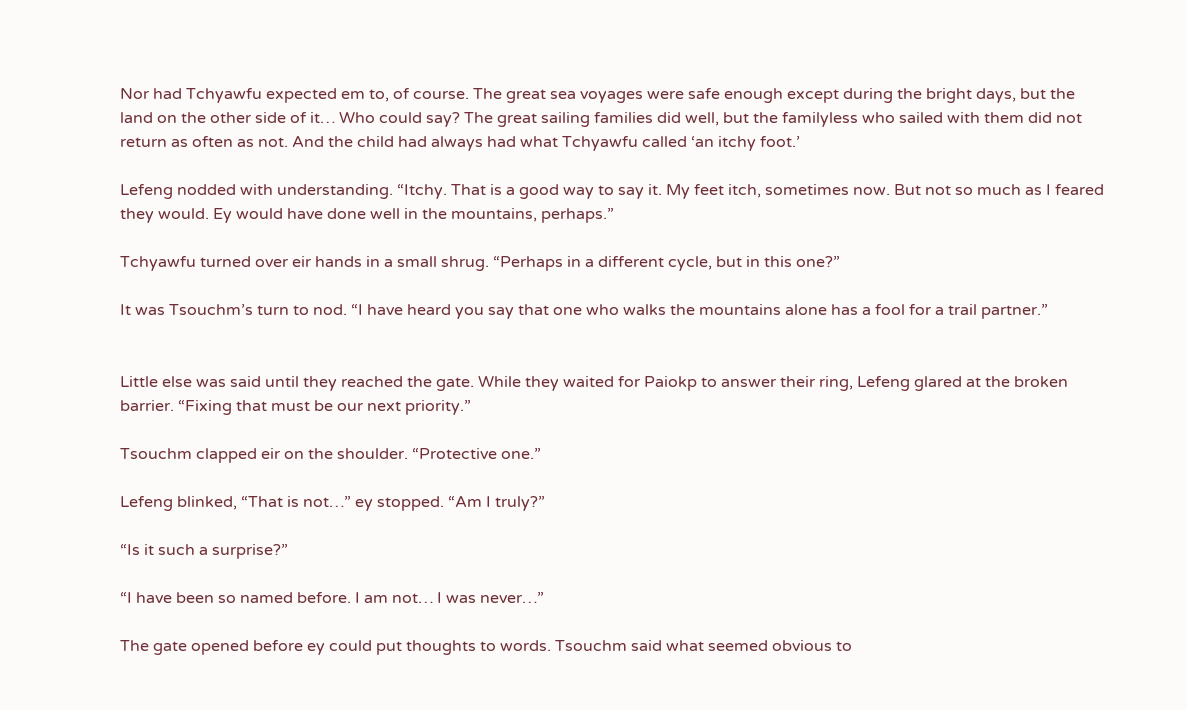Nor had Tchyawfu expected em to, of course. The great sea voyages were safe enough except during the bright days, but the land on the other side of it… Who could say? The great sailing families did well, but the familyless who sailed with them did not return as often as not. And the child had always had what Tchyawfu called ‘an itchy foot.’

Lefeng nodded with understanding. “Itchy. That is a good way to say it. My feet itch, sometimes now. But not so much as I feared they would. Ey would have done well in the mountains, perhaps.”

Tchyawfu turned over eir hands in a small shrug. “Perhaps in a different cycle, but in this one?”

It was Tsouchm’s turn to nod. “I have heard you say that one who walks the mountains alone has a fool for a trail partner.”


Little else was said until they reached the gate. While they waited for Paiokp to answer their ring, Lefeng glared at the broken barrier. “Fixing that must be our next priority.”

Tsouchm clapped eir on the shoulder. “Protective one.”

Lefeng blinked, “That is not…” ey stopped. “Am I truly?”

“Is it such a surprise?”

“I have been so named before. I am not… I was never…”

The gate opened before ey could put thoughts to words. Tsouchm said what seemed obvious to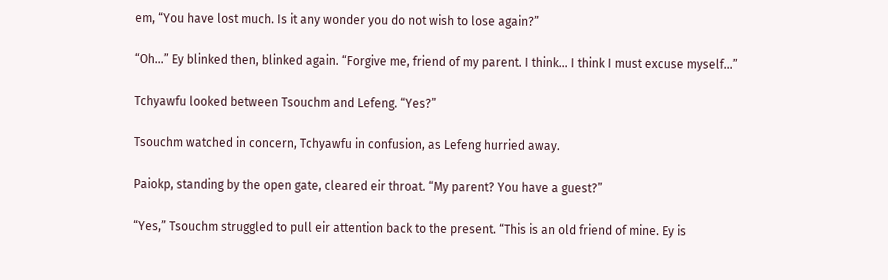em, “You have lost much. Is it any wonder you do not wish to lose again?”

“Oh…” Ey blinked then, blinked again. “Forgive me, friend of my parent. I think… I think I must excuse myself…”

Tchyawfu looked between Tsouchm and Lefeng. “Yes?”

Tsouchm watched in concern, Tchyawfu in confusion, as Lefeng hurried away.

Paiokp, standing by the open gate, cleared eir throat. “My parent? You have a guest?”

“Yes,” Tsouchm struggled to pull eir attention back to the present. “This is an old friend of mine. Ey is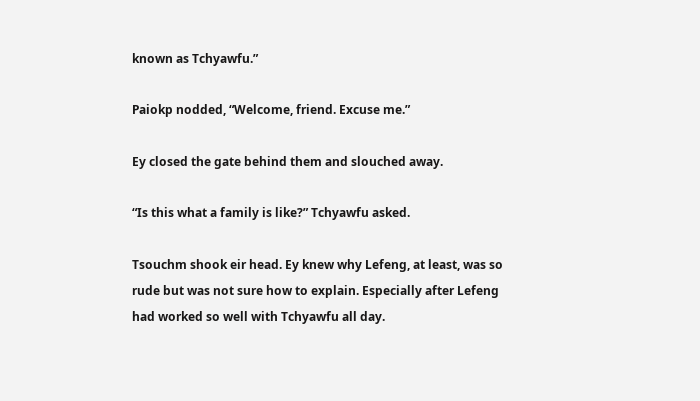known as Tchyawfu.”

Paiokp nodded, “Welcome, friend. Excuse me.”

Ey closed the gate behind them and slouched away.

“Is this what a family is like?” Tchyawfu asked.

Tsouchm shook eir head. Ey knew why Lefeng, at least, was so rude but was not sure how to explain. Especially after Lefeng had worked so well with Tchyawfu all day.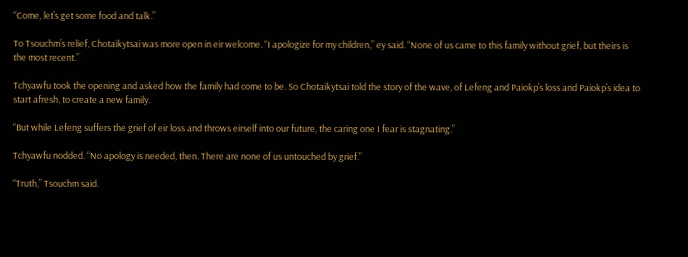“Come, let’s get some food and talk.”

To Tsouchm’s relief, Chotaikytsai was more open in eir welcome. “I apologize for my children,” ey said. “None of us came to this family without grief, but theirs is the most recent.”

Tchyawfu took the opening and asked how the family had come to be. So Chotaikytsai told the story of the wave, of Lefeng and Paiokp’s loss and Paiokp’s idea to start afresh, to create a new family.

“But while Lefeng suffers the grief of eir loss and throws eirself into our future, the caring one I fear is stagnating.”

Tchyawfu nodded. “No apology is needed, then. There are none of us untouched by grief.”

“Truth,” Tsouchm said.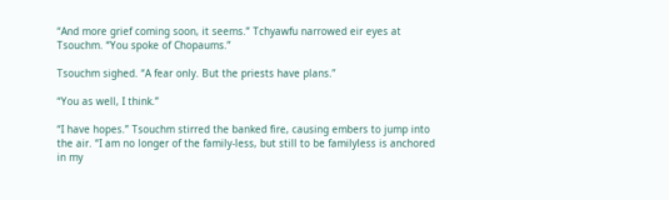“And more grief coming soon, it seems.” Tchyawfu narrowed eir eyes at Tsouchm. “You spoke of Chopaums.”

Tsouchm sighed. “A fear only. But the priests have plans.”

“You as well, I think.”

“I have hopes.” Tsouchm stirred the banked fire, causing embers to jump into the air. “I am no longer of the family-less, but still to be familyless is anchored in my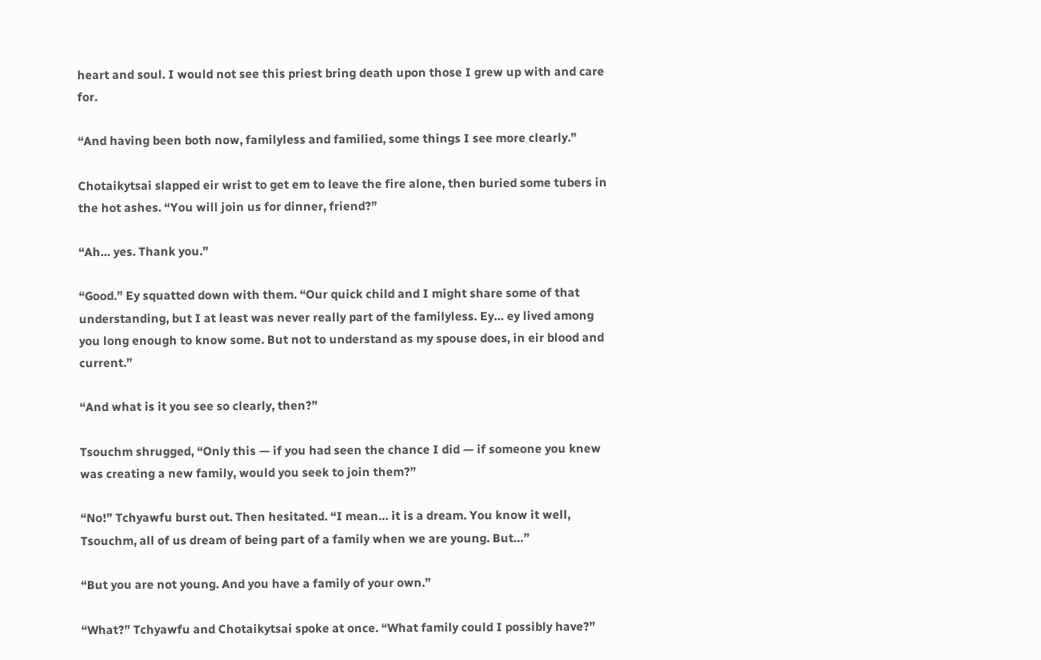heart and soul. I would not see this priest bring death upon those I grew up with and care for.

“And having been both now, familyless and familied, some things I see more clearly.”

Chotaikytsai slapped eir wrist to get em to leave the fire alone, then buried some tubers in the hot ashes. “You will join us for dinner, friend?”

“Ah… yes. Thank you.”

“Good.” Ey squatted down with them. “Our quick child and I might share some of that understanding, but I at least was never really part of the familyless. Ey… ey lived among you long enough to know some. But not to understand as my spouse does, in eir blood and current.”

“And what is it you see so clearly, then?”

Tsouchm shrugged, “Only this — if you had seen the chance I did — if someone you knew was creating a new family, would you seek to join them?”

“No!” Tchyawfu burst out. Then hesitated. “I mean… it is a dream. You know it well, Tsouchm, all of us dream of being part of a family when we are young. But…”

“But you are not young. And you have a family of your own.”

“What?” Tchyawfu and Chotaikytsai spoke at once. “What family could I possibly have?”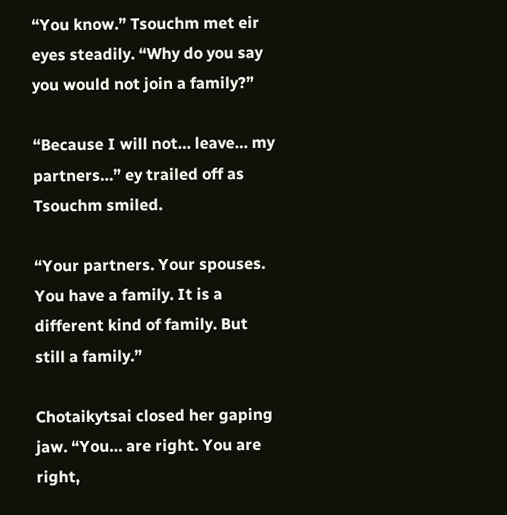“You know.” Tsouchm met eir eyes steadily. “Why do you say you would not join a family?”

“Because I will not… leave… my partners…” ey trailed off as Tsouchm smiled.

“Your partners. Your spouses. You have a family. It is a different kind of family. But still a family.”

Chotaikytsai closed her gaping jaw. “You… are right. You are right,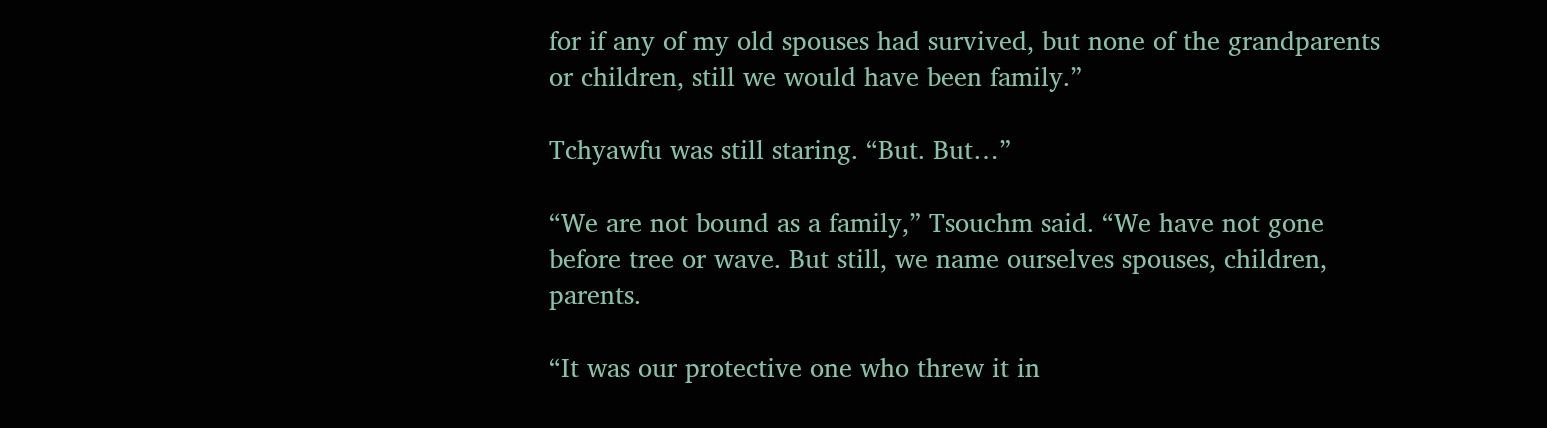for if any of my old spouses had survived, but none of the grandparents or children, still we would have been family.”

Tchyawfu was still staring. “But. But…”

“We are not bound as a family,” Tsouchm said. “We have not gone before tree or wave. But still, we name ourselves spouses, children, parents.

“It was our protective one who threw it in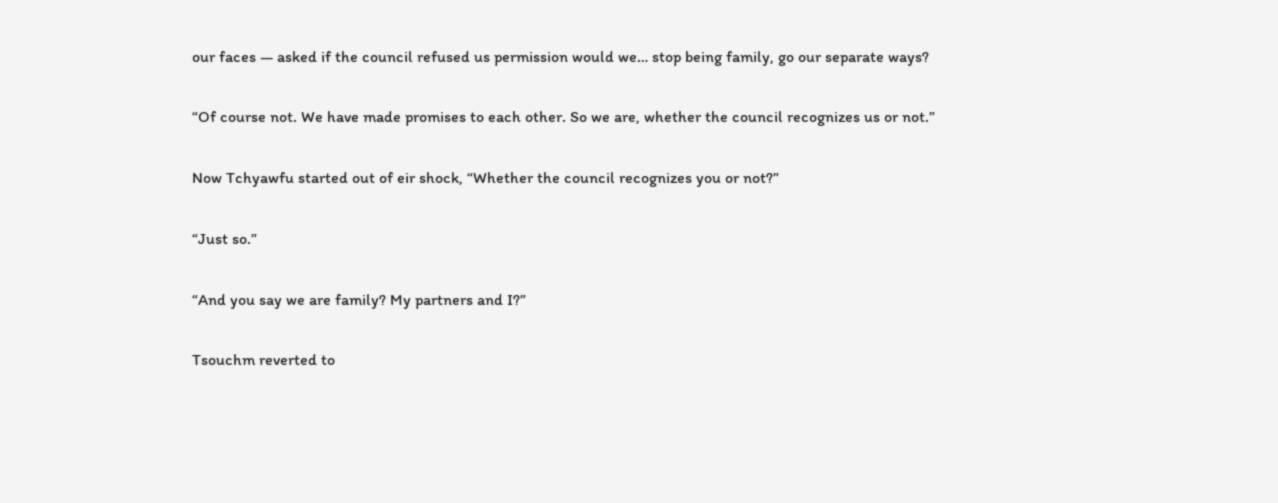our faces — asked if the council refused us permission would we… stop being family, go our separate ways?

“Of course not. We have made promises to each other. So we are, whether the council recognizes us or not.”

Now Tchyawfu started out of eir shock, “Whether the council recognizes you or not?”

“Just so.”

“And you say we are family? My partners and I?”

Tsouchm reverted to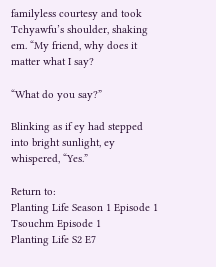familyless courtesy and took Tchyawfu’s shoulder, shaking em. “My friend, why does it matter what I say?

“What do you say?”

Blinking as if ey had stepped into bright sunlight, ey whispered, “Yes.”

Return to:
Planting Life Season 1 Episode 1
Tsouchm Episode 1
Planting Life S2 E7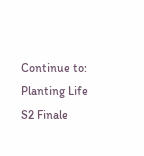Continue to:
Planting Life S2 Finale